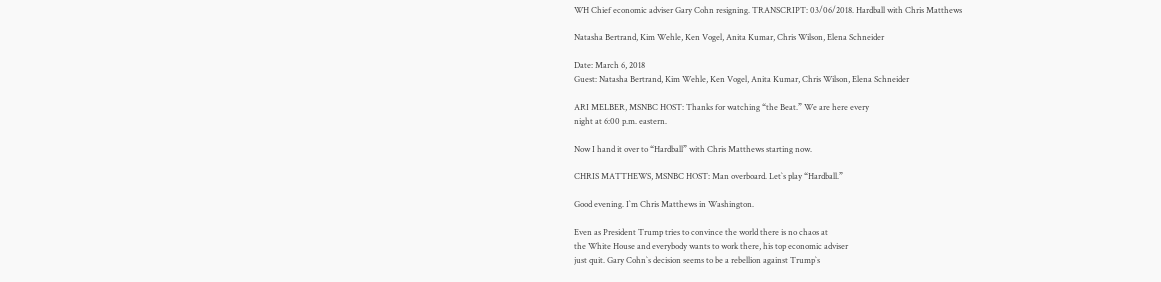WH Chief economic adviser Gary Cohn resigning. TRANSCRIPT: 03/06/2018. Hardball with Chris Matthews

Natasha Bertrand, Kim Wehle, Ken Vogel, Anita Kumar, Chris Wilson, Elena Schneider

Date: March 6, 2018
Guest: Natasha Bertrand, Kim Wehle, Ken Vogel, Anita Kumar, Chris Wilson, Elena Schneider

ARI MELBER, MSNBC HOST: Thanks for watching “the Beat.” We are here every
night at 6:00 p.m. eastern.

Now I hand it over to “Hardball” with Chris Matthews starting now.

CHRIS MATTHEWS, MSNBC HOST: Man overboard. Let`s play “Hardball.”

Good evening. I`m Chris Matthews in Washington.

Even as President Trump tries to convince the world there is no chaos at
the White House and everybody wants to work there, his top economic adviser
just quit. Gary Cohn`s decision seems to be a rebellion against Trump`s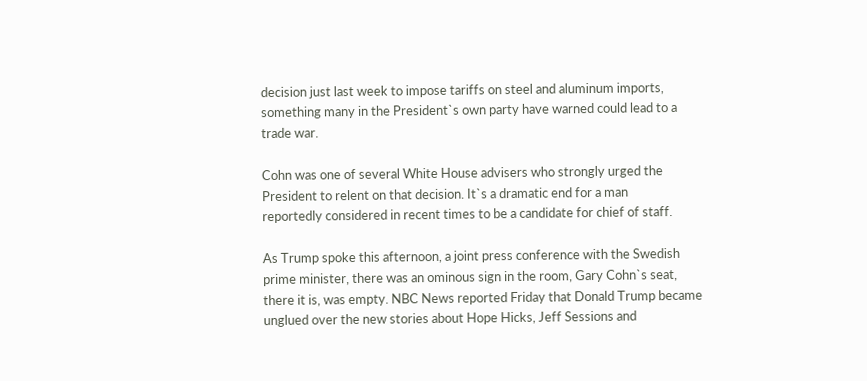decision just last week to impose tariffs on steel and aluminum imports,
something many in the President`s own party have warned could lead to a
trade war.

Cohn was one of several White House advisers who strongly urged the
President to relent on that decision. It`s a dramatic end for a man
reportedly considered in recent times to be a candidate for chief of staff.

As Trump spoke this afternoon, a joint press conference with the Swedish
prime minister, there was an ominous sign in the room, Gary Cohn`s seat,
there it is, was empty. NBC News reported Friday that Donald Trump became
unglued over the new stories about Hope Hicks, Jeff Sessions and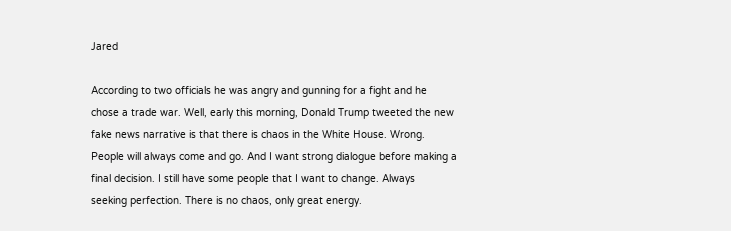Jared

According to two officials he was angry and gunning for a fight and he
chose a trade war. Well, early this morning, Donald Trump tweeted the new
fake news narrative is that there is chaos in the White House. Wrong.
People will always come and go. And I want strong dialogue before making a
final decision. I still have some people that I want to change. Always
seeking perfection. There is no chaos, only great energy.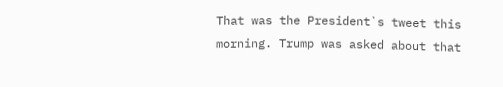That was the President`s tweet this morning. Trump was asked about that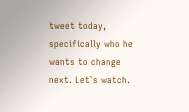tweet today, specifically who he wants to change next. Let`s watch.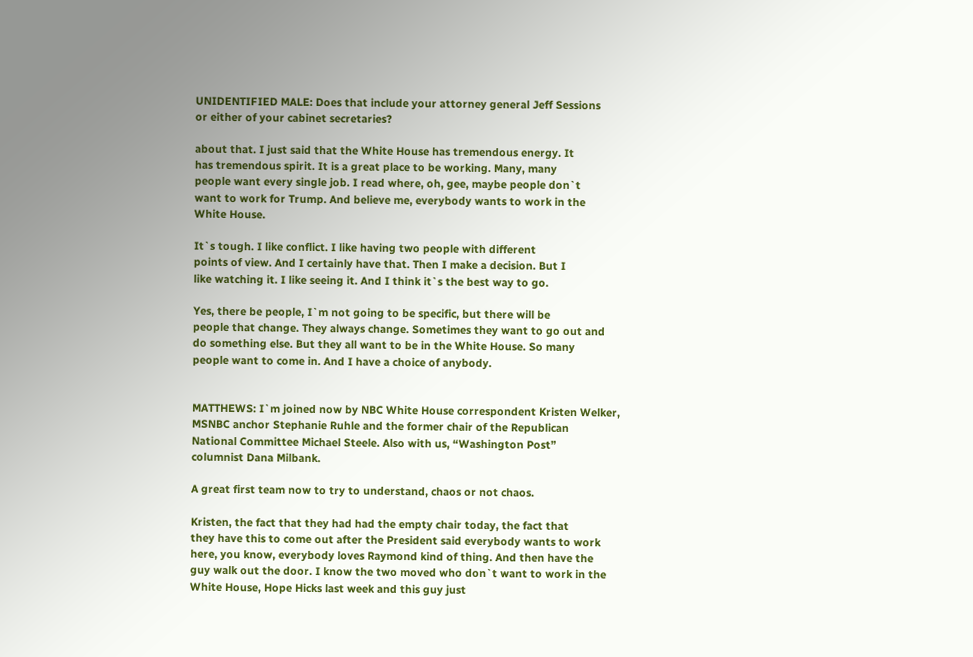UNIDENTIFIED MALE: Does that include your attorney general Jeff Sessions
or either of your cabinet secretaries?

about that. I just said that the White House has tremendous energy. It
has tremendous spirit. It is a great place to be working. Many, many
people want every single job. I read where, oh, gee, maybe people don`t
want to work for Trump. And believe me, everybody wants to work in the
White House.

It`s tough. I like conflict. I like having two people with different
points of view. And I certainly have that. Then I make a decision. But I
like watching it. I like seeing it. And I think it`s the best way to go.

Yes, there be people, I`m not going to be specific, but there will be
people that change. They always change. Sometimes they want to go out and
do something else. But they all want to be in the White House. So many
people want to come in. And I have a choice of anybody.


MATTHEWS: I`m joined now by NBC White House correspondent Kristen Welker,
MSNBC anchor Stephanie Ruhle and the former chair of the Republican
National Committee Michael Steele. Also with us, “Washington Post”
columnist Dana Milbank.

A great first team now to try to understand, chaos or not chaos.

Kristen, the fact that they had had the empty chair today, the fact that
they have this to come out after the President said everybody wants to work
here, you know, everybody loves Raymond kind of thing. And then have the
guy walk out the door. I know the two moved who don`t want to work in the
White House, Hope Hicks last week and this guy just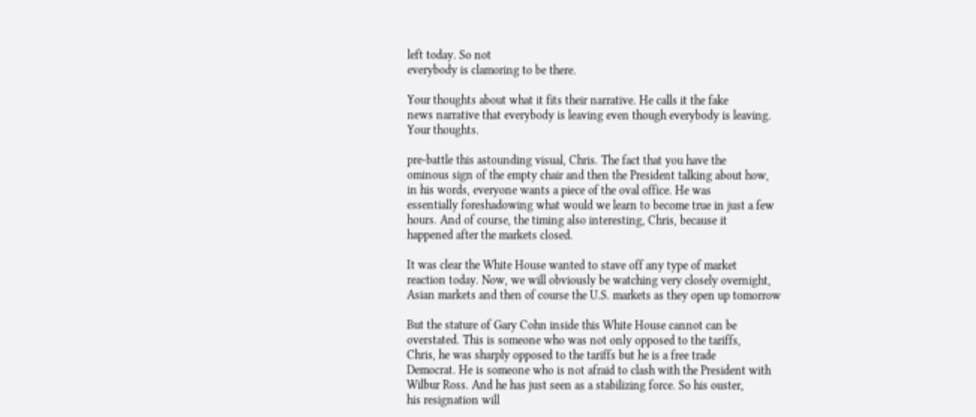left today. So not
everybody is clamoring to be there.

Your thoughts about what it fits their narrative. He calls it the fake
news narrative that everybody is leaving even though everybody is leaving.
Your thoughts.

pre-battle this astounding visual, Chris. The fact that you have the
ominous sign of the empty chair and then the President talking about how,
in his words, everyone wants a piece of the oval office. He was
essentially foreshadowing what would we learn to become true in just a few
hours. And of course, the timing also interesting, Chris, because it
happened after the markets closed.

It was clear the White House wanted to stave off any type of market
reaction today. Now, we will obviously be watching very closely overnight,
Asian markets and then of course the U.S. markets as they open up tomorrow

But the stature of Gary Cohn inside this White House cannot can be
overstated. This is someone who was not only opposed to the tariffs,
Chris, he was sharply opposed to the tariffs but he is a free trade
Democrat. He is someone who is not afraid to clash with the President with
Wilbur Ross. And he has just seen as a stabilizing force. So his ouster,
his resignation will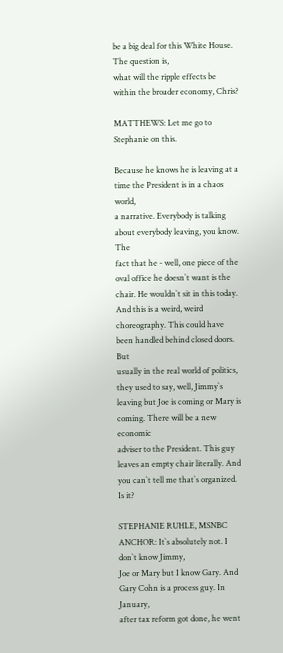be a big deal for this White House. The question is,
what will the ripple effects be within the broader economy, Chris?

MATTHEWS: Let me go to Stephanie on this.

Because he knows he is leaving at a time the President is in a chaos world,
a narrative. Everybody is talking about everybody leaving, you know. The
fact that he - well, one piece of the oval office he doesn`t want is the
chair. He wouldn`t sit in this today. And this is a weird, weird
choreography. This could have been handled behind closed doors. But
usually in the real world of politics, they used to say, well, Jimmy`s
leaving but Joe is coming or Mary is coming. There will be a new economic
adviser to the President. This guy leaves an empty chair literally. And
you can`t tell me that`s organized. Is it?

STEPHANIE RUHLE, MSNBC ANCHOR: It`s absolutely not. I don`t know Jimmy,
Joe or Mary but I know Gary. And Gary Cohn is a process guy. In January,
after tax reform got done, he went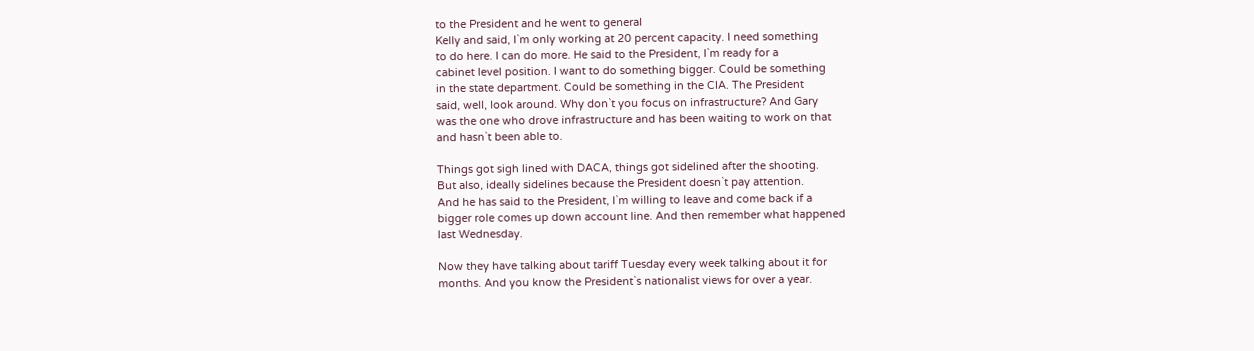to the President and he went to general
Kelly and said, I`m only working at 20 percent capacity. I need something
to do here. I can do more. He said to the President, I`m ready for a
cabinet level position. I want to do something bigger. Could be something
in the state department. Could be something in the CIA. The President
said, well, look around. Why don`t you focus on infrastructure? And Gary
was the one who drove infrastructure and has been waiting to work on that
and hasn`t been able to.

Things got sigh lined with DACA, things got sidelined after the shooting.
But also, ideally sidelines because the President doesn`t pay attention.
And he has said to the President, I`m willing to leave and come back if a
bigger role comes up down account line. And then remember what happened
last Wednesday.

Now they have talking about tariff Tuesday every week talking about it for
months. And you know the President`s nationalist views for over a year.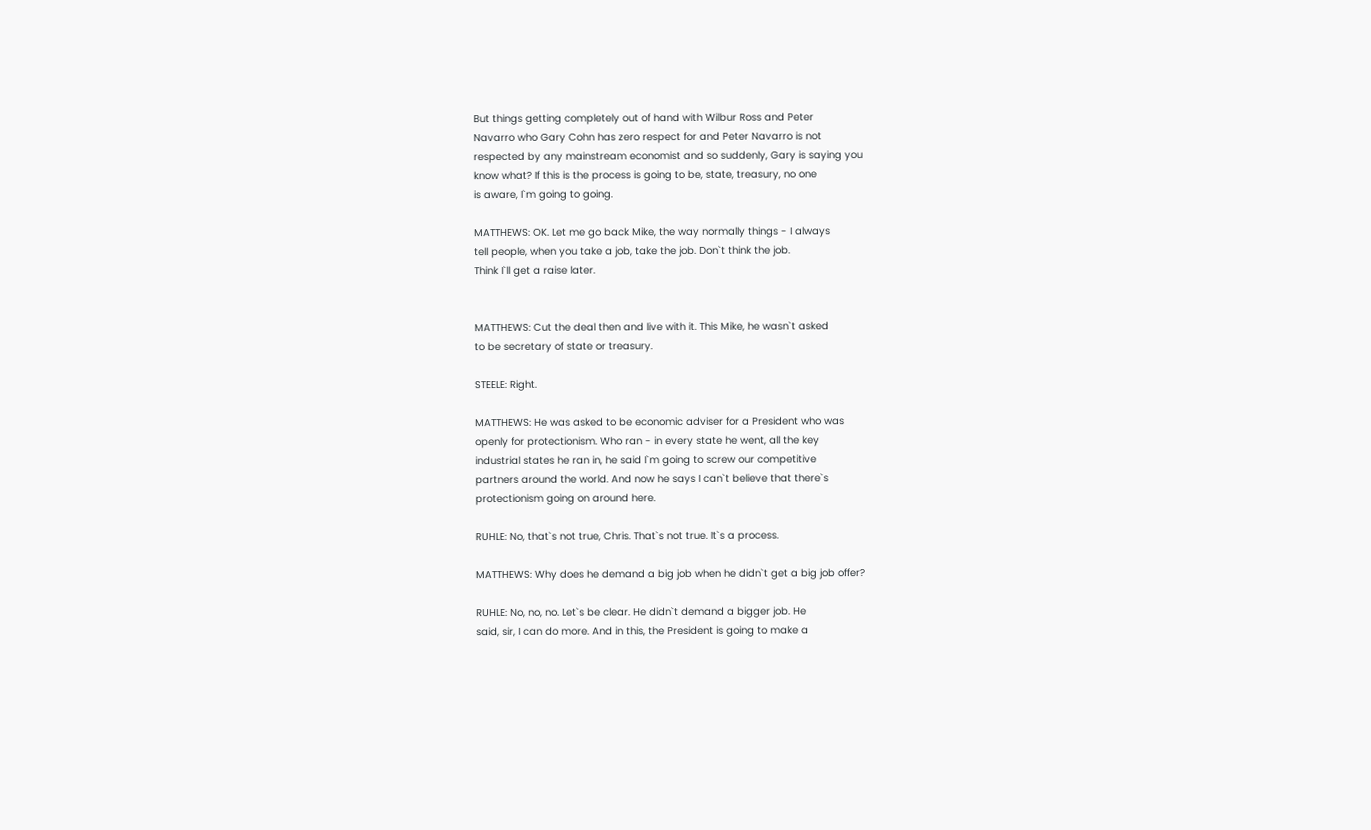But things getting completely out of hand with Wilbur Ross and Peter
Navarro who Gary Cohn has zero respect for and Peter Navarro is not
respected by any mainstream economist and so suddenly, Gary is saying you
know what? If this is the process is going to be, state, treasury, no one
is aware, I`m going to going.

MATTHEWS: OK. Let me go back Mike, the way normally things - I always
tell people, when you take a job, take the job. Don`t think the job.
Think I`ll get a raise later.


MATTHEWS: Cut the deal then and live with it. This Mike, he wasn`t asked
to be secretary of state or treasury.

STEELE: Right.

MATTHEWS: He was asked to be economic adviser for a President who was
openly for protectionism. Who ran - in every state he went, all the key
industrial states he ran in, he said I`m going to screw our competitive
partners around the world. And now he says I can`t believe that there`s
protectionism going on around here.

RUHLE: No, that`s not true, Chris. That`s not true. It`s a process.

MATTHEWS: Why does he demand a big job when he didn`t get a big job offer?

RUHLE: No, no, no. Let`s be clear. He didn`t demand a bigger job. He
said, sir, I can do more. And in this, the President is going to make a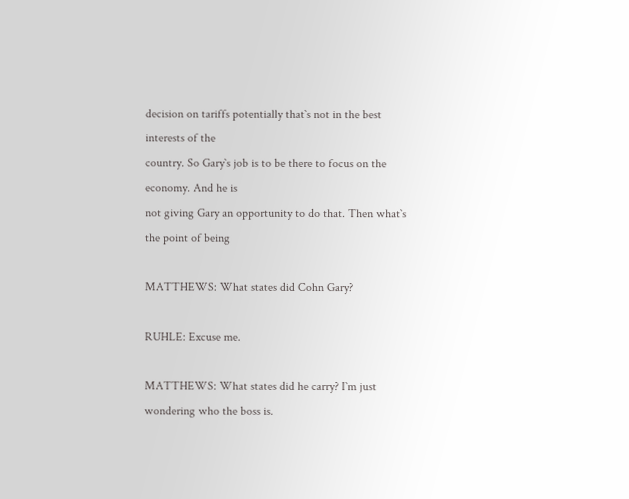decision on tariffs potentially that`s not in the best interests of the
country. So Gary`s job is to be there to focus on the economy. And he is
not giving Gary an opportunity to do that. Then what`s the point of being

MATTHEWS: What states did Cohn Gary?

RUHLE: Excuse me.

MATTHEWS: What states did he carry? I`m just wondering who the boss is.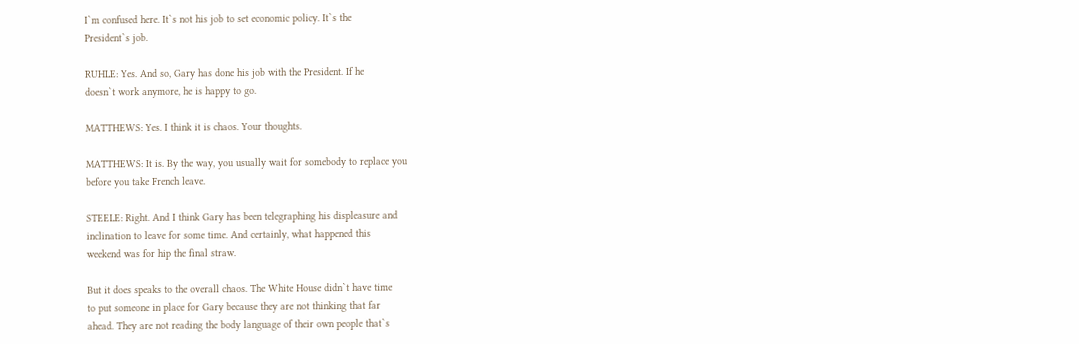I`m confused here. It`s not his job to set economic policy. It`s the
President`s job.

RUHLE: Yes. And so, Gary has done his job with the President. If he
doesn`t work anymore, he is happy to go.

MATTHEWS: Yes. I think it is chaos. Your thoughts.

MATTHEWS: It is. By the way, you usually wait for somebody to replace you
before you take French leave.

STEELE: Right. And I think Gary has been telegraphing his displeasure and
inclination to leave for some time. And certainly, what happened this
weekend was for hip the final straw.

But it does speaks to the overall chaos. The White House didn`t have time
to put someone in place for Gary because they are not thinking that far
ahead. They are not reading the body language of their own people that`s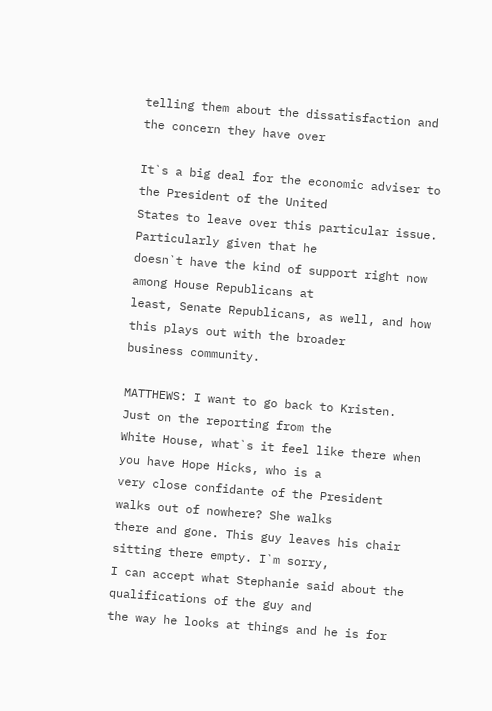telling them about the dissatisfaction and the concern they have over

It`s a big deal for the economic adviser to the President of the United
States to leave over this particular issue. Particularly given that he
doesn`t have the kind of support right now among House Republicans at
least, Senate Republicans, as well, and how this plays out with the broader
business community.

MATTHEWS: I want to go back to Kristen. Just on the reporting from the
White House, what`s it feel like there when you have Hope Hicks, who is a
very close confidante of the President walks out of nowhere? She walks
there and gone. This guy leaves his chair sitting there empty. I`m sorry,
I can accept what Stephanie said about the qualifications of the guy and
the way he looks at things and he is for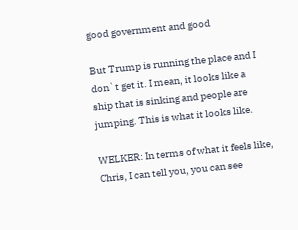good government and good

But Trump is running the place and I don`t get it. I mean, it looks like a
ship that is sinking and people are jumping. This is what it looks like.

WELKER: In terms of what it feels like, Chris, I can tell you, you can see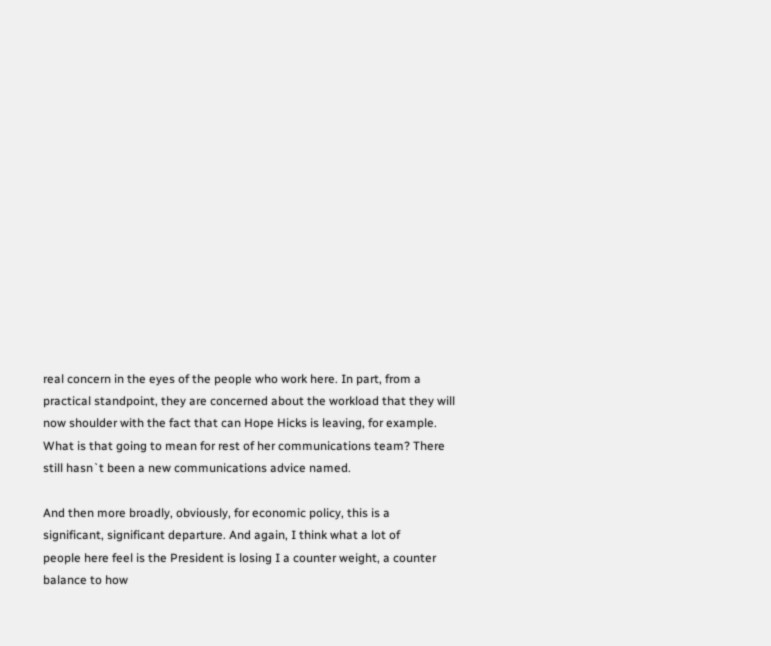real concern in the eyes of the people who work here. In part, from a
practical standpoint, they are concerned about the workload that they will
now shoulder with the fact that can Hope Hicks is leaving, for example.
What is that going to mean for rest of her communications team? There
still hasn`t been a new communications advice named.

And then more broadly, obviously, for economic policy, this is a
significant, significant departure. And again, I think what a lot of
people here feel is the President is losing I a counter weight, a counter
balance to how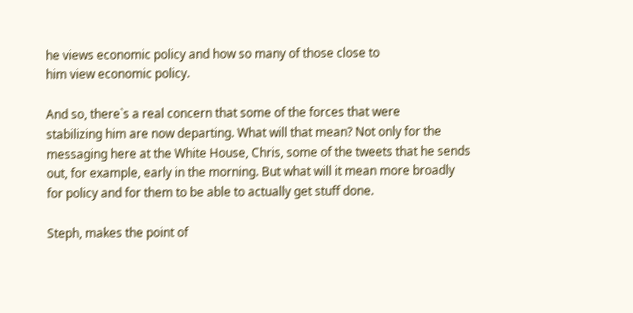he views economic policy and how so many of those close to
him view economic policy.

And so, there`s a real concern that some of the forces that were
stabilizing him are now departing. What will that mean? Not only for the
messaging here at the White House, Chris, some of the tweets that he sends
out, for example, early in the morning. But what will it mean more broadly
for policy and for them to be able to actually get stuff done.

Steph, makes the point of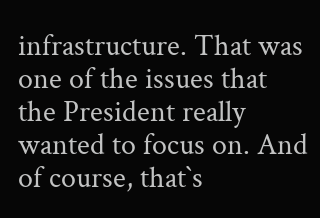infrastructure. That was one of the issues that
the President really wanted to focus on. And of course, that`s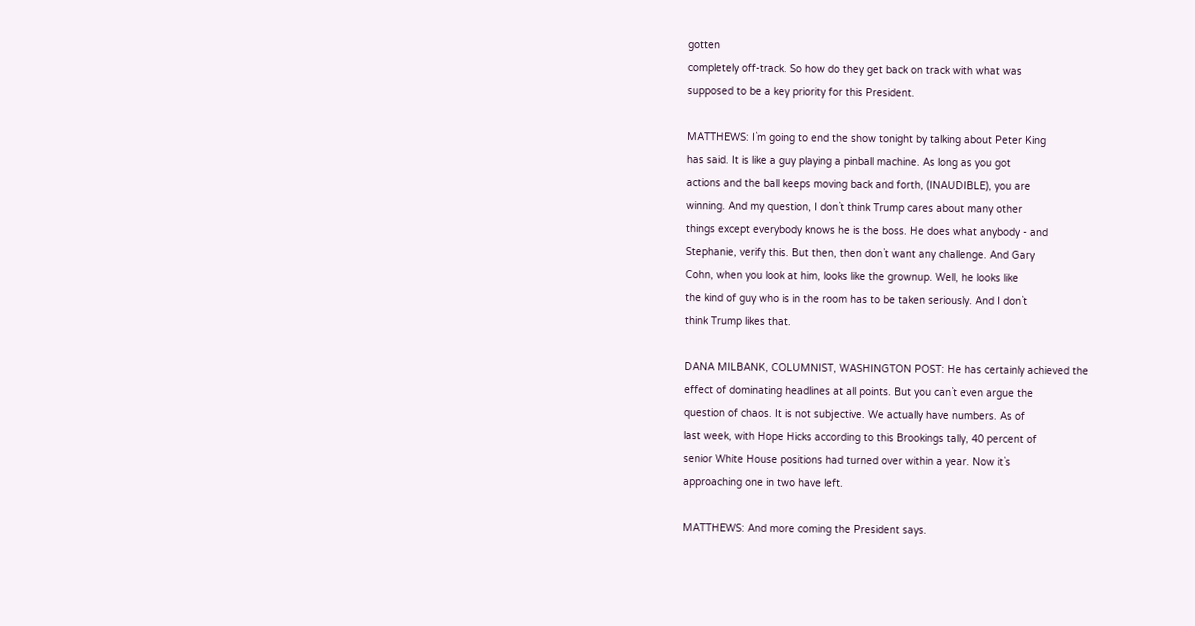gotten
completely off-track. So how do they get back on track with what was
supposed to be a key priority for this President.

MATTHEWS: I`m going to end the show tonight by talking about Peter King
has said. It is like a guy playing a pinball machine. As long as you got
actions and the ball keeps moving back and forth, (INAUDIBLE), you are
winning. And my question, I don`t think Trump cares about many other
things except everybody knows he is the boss. He does what anybody - and
Stephanie, verify this. But then, then don`t want any challenge. And Gary
Cohn, when you look at him, looks like the grownup. Well, he looks like
the kind of guy who is in the room has to be taken seriously. And I don`t
think Trump likes that.

DANA MILBANK, COLUMNIST, WASHINGTON POST: He has certainly achieved the
effect of dominating headlines at all points. But you can`t even argue the
question of chaos. It is not subjective. We actually have numbers. As of
last week, with Hope Hicks according to this Brookings tally, 40 percent of
senior White House positions had turned over within a year. Now it`s
approaching one in two have left.

MATTHEWS: And more coming the President says.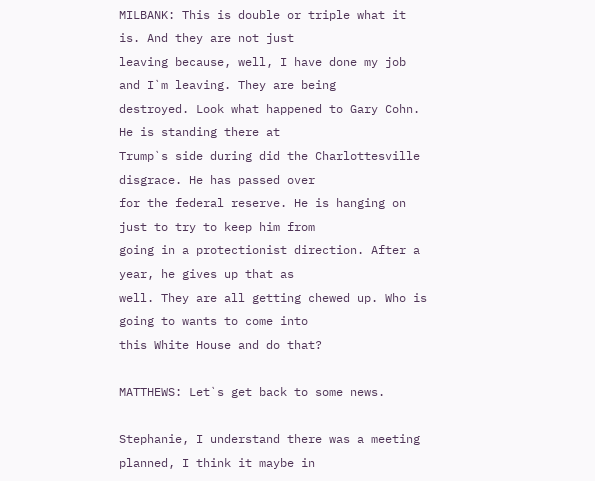MILBANK: This is double or triple what it is. And they are not just
leaving because, well, I have done my job and I`m leaving. They are being
destroyed. Look what happened to Gary Cohn. He is standing there at
Trump`s side during did the Charlottesville disgrace. He has passed over
for the federal reserve. He is hanging on just to try to keep him from
going in a protectionist direction. After a year, he gives up that as
well. They are all getting chewed up. Who is going to wants to come into
this White House and do that?

MATTHEWS: Let`s get back to some news.

Stephanie, I understand there was a meeting planned, I think it maybe in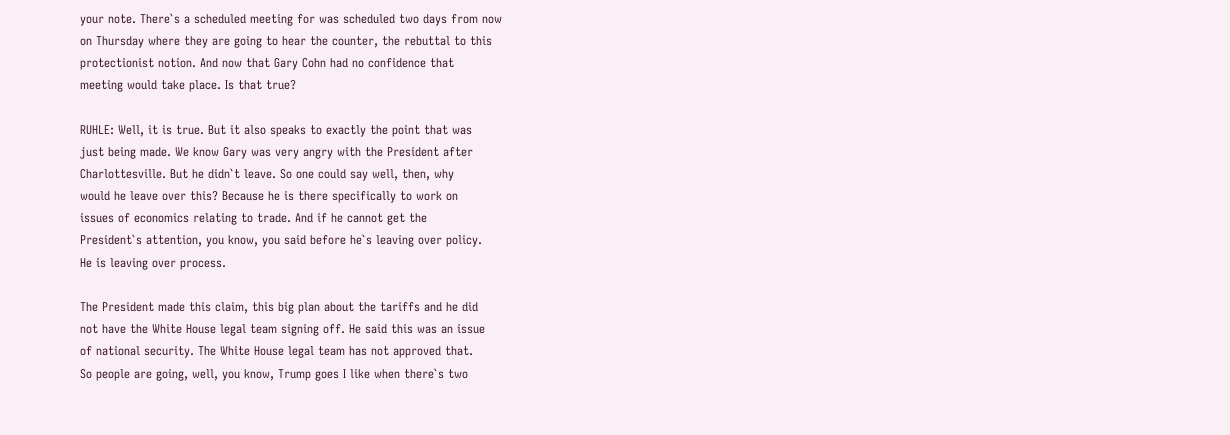your note. There`s a scheduled meeting for was scheduled two days from now
on Thursday where they are going to hear the counter, the rebuttal to this
protectionist notion. And now that Gary Cohn had no confidence that
meeting would take place. Is that true?

RUHLE: Well, it is true. But it also speaks to exactly the point that was
just being made. We know Gary was very angry with the President after
Charlottesville. But he didn`t leave. So one could say well, then, why
would he leave over this? Because he is there specifically to work on
issues of economics relating to trade. And if he cannot get the
President`s attention, you know, you said before he`s leaving over policy.
He is leaving over process.

The President made this claim, this big plan about the tariffs and he did
not have the White House legal team signing off. He said this was an issue
of national security. The White House legal team has not approved that.
So people are going, well, you know, Trump goes I like when there`s two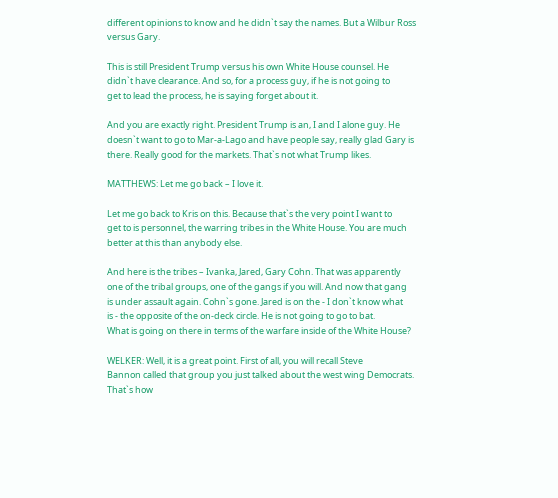different opinions to know and he didn`t say the names. But a Wilbur Ross
versus Gary.

This is still President Trump versus his own White House counsel. He
didn`t have clearance. And so, for a process guy, if he is not going to
get to lead the process, he is saying forget about it.

And you are exactly right. President Trump is an, I and I alone guy. He
doesn`t want to go to Mar-a-Lago and have people say, really glad Gary is
there. Really good for the markets. That`s not what Trump likes.

MATTHEWS: Let me go back – I love it.

Let me go back to Kris on this. Because that`s the very point I want to
get to is personnel, the warring tribes in the White House. You are much
better at this than anybody else.

And here is the tribes – Ivanka, Jared, Gary Cohn. That was apparently
one of the tribal groups, one of the gangs if you will. And now that gang
is under assault again. Cohn`s gone. Jared is on the - I don`t know what
is - the opposite of the on-deck circle. He is not going to go to bat.
What is going on there in terms of the warfare inside of the White House?

WELKER: Well, it is a great point. First of all, you will recall Steve
Bannon called that group you just talked about the west wing Democrats.
That`s how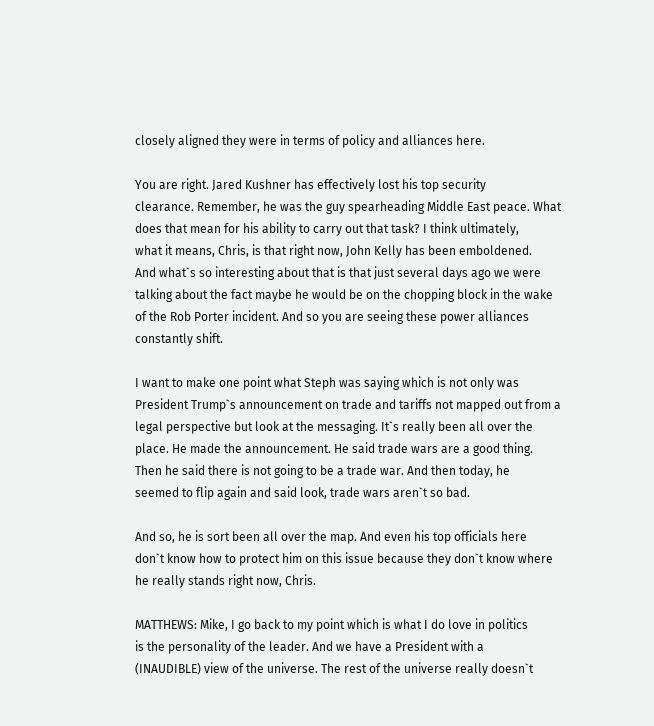closely aligned they were in terms of policy and alliances here.

You are right. Jared Kushner has effectively lost his top security
clearance. Remember, he was the guy spearheading Middle East peace. What
does that mean for his ability to carry out that task? I think ultimately,
what it means, Chris, is that right now, John Kelly has been emboldened.
And what`s so interesting about that is that just several days ago we were
talking about the fact maybe he would be on the chopping block in the wake
of the Rob Porter incident. And so you are seeing these power alliances
constantly shift.

I want to make one point what Steph was saying which is not only was
President Trump`s announcement on trade and tariffs not mapped out from a
legal perspective but look at the messaging. It`s really been all over the
place. He made the announcement. He said trade wars are a good thing.
Then he said there is not going to be a trade war. And then today, he
seemed to flip again and said look, trade wars aren`t so bad.

And so, he is sort been all over the map. And even his top officials here
don`t know how to protect him on this issue because they don`t know where
he really stands right now, Chris.

MATTHEWS: Mike, I go back to my point which is what I do love in politics
is the personality of the leader. And we have a President with a
(INAUDIBLE) view of the universe. The rest of the universe really doesn`t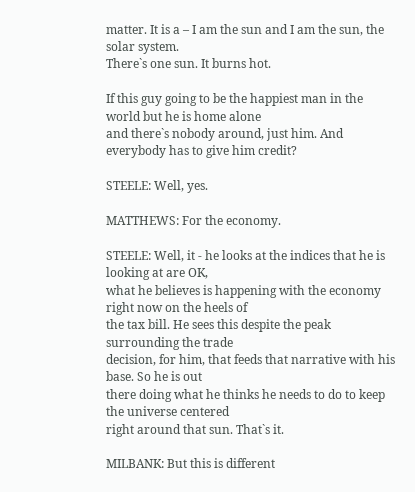matter. It is a – I am the sun and I am the sun, the solar system.
There`s one sun. It burns hot.

If this guy going to be the happiest man in the world but he is home alone
and there`s nobody around, just him. And everybody has to give him credit?

STEELE: Well, yes.

MATTHEWS: For the economy.

STEELE: Well, it - he looks at the indices that he is looking at are OK,
what he believes is happening with the economy right now on the heels of
the tax bill. He sees this despite the peak surrounding the trade
decision, for him, that feeds that narrative with his base. So he is out
there doing what he thinks he needs to do to keep the universe centered
right around that sun. That`s it.

MILBANK: But this is different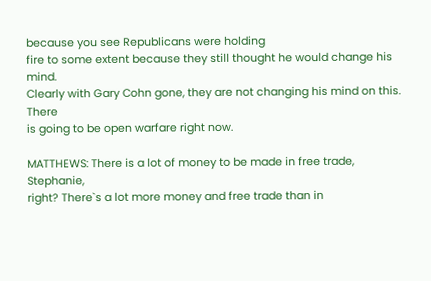because you see Republicans were holding
fire to some extent because they still thought he would change his mind.
Clearly with Gary Cohn gone, they are not changing his mind on this. There
is going to be open warfare right now.

MATTHEWS: There is a lot of money to be made in free trade, Stephanie,
right? There`s a lot more money and free trade than in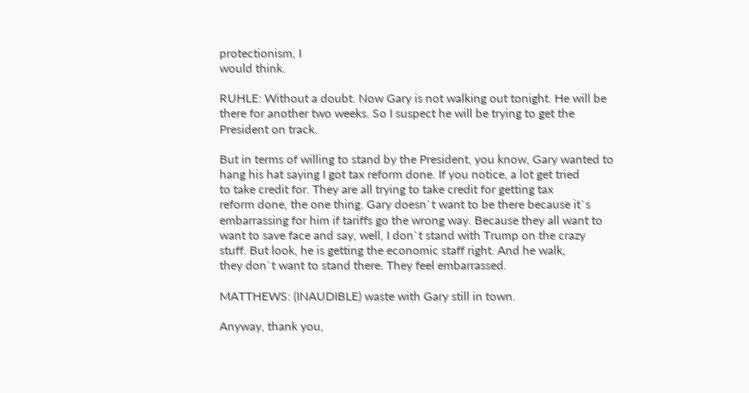protectionism, I
would think.

RUHLE: Without a doubt. Now Gary is not walking out tonight. He will be
there for another two weeks. So I suspect he will be trying to get the
President on track.

But in terms of willing to stand by the President, you know, Gary wanted to
hang his hat saying I got tax reform done. If you notice, a lot get tried
to take credit for. They are all trying to take credit for getting tax
reform done, the one thing. Gary doesn`t want to be there because it`s
embarrassing for him if tariffs go the wrong way. Because they all want to
want to save face and say, well, I don`t stand with Trump on the crazy
stuff. But look, he is getting the economic staff right. And he walk,
they don`t want to stand there. They feel embarrassed.

MATTHEWS: (INAUDIBLE) waste with Gary still in town.

Anyway, thank you,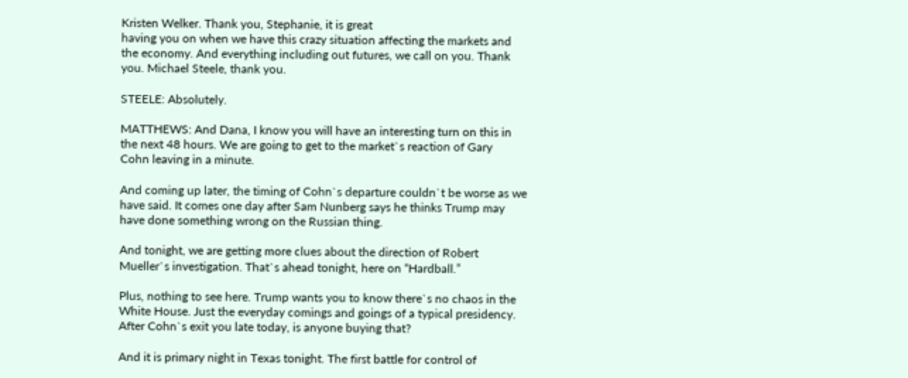Kristen Welker. Thank you, Stephanie, it is great
having you on when we have this crazy situation affecting the markets and
the economy. And everything including out futures, we call on you. Thank
you. Michael Steele, thank you.

STEELE: Absolutely.

MATTHEWS: And Dana, I know you will have an interesting turn on this in
the next 48 hours. We are going to get to the market`s reaction of Gary
Cohn leaving in a minute.

And coming up later, the timing of Cohn`s departure couldn`t be worse as we
have said. It comes one day after Sam Nunberg says he thinks Trump may
have done something wrong on the Russian thing.

And tonight, we are getting more clues about the direction of Robert
Mueller`s investigation. That`s ahead tonight, here on “Hardball.”

Plus, nothing to see here. Trump wants you to know there`s no chaos in the
White House. Just the everyday comings and goings of a typical presidency.
After Cohn`s exit you late today, is anyone buying that?

And it is primary night in Texas tonight. The first battle for control of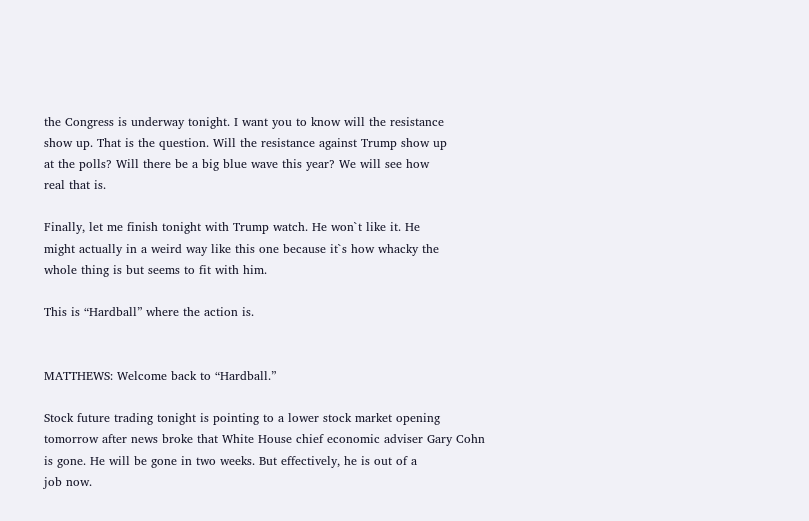the Congress is underway tonight. I want you to know will the resistance
show up. That is the question. Will the resistance against Trump show up
at the polls? Will there be a big blue wave this year? We will see how
real that is.

Finally, let me finish tonight with Trump watch. He won`t like it. He
might actually in a weird way like this one because it`s how whacky the
whole thing is but seems to fit with him.

This is “Hardball” where the action is.


MATTHEWS: Welcome back to “Hardball.”

Stock future trading tonight is pointing to a lower stock market opening
tomorrow after news broke that White House chief economic adviser Gary Cohn
is gone. He will be gone in two weeks. But effectively, he is out of a
job now.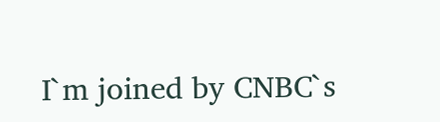I`m joined by CNBC`s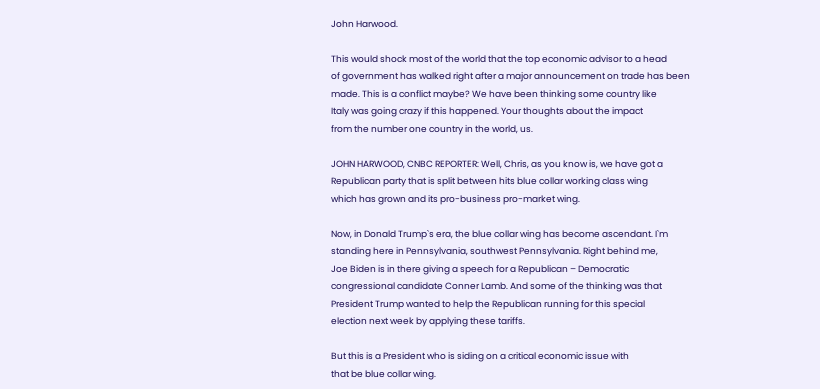John Harwood.

This would shock most of the world that the top economic advisor to a head
of government has walked right after a major announcement on trade has been
made. This is a conflict maybe? We have been thinking some country like
Italy was going crazy if this happened. Your thoughts about the impact
from the number one country in the world, us.

JOHN HARWOOD, CNBC REPORTER: Well, Chris, as you know is, we have got a
Republican party that is split between hits blue collar working class wing
which has grown and its pro-business pro-market wing.

Now, in Donald Trump`s era, the blue collar wing has become ascendant. I`m
standing here in Pennsylvania, southwest Pennsylvania. Right behind me,
Joe Biden is in there giving a speech for a Republican – Democratic
congressional candidate Conner Lamb. And some of the thinking was that
President Trump wanted to help the Republican running for this special
election next week by applying these tariffs.

But this is a President who is siding on a critical economic issue with
that be blue collar wing.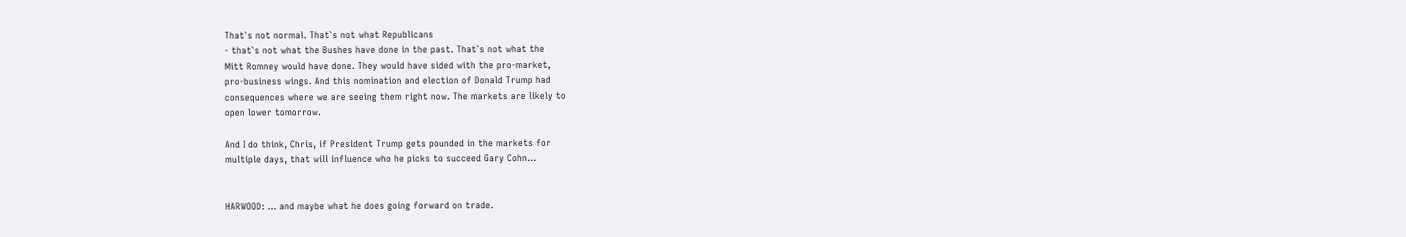That`s not normal. That`s not what Republicans
- that`s not what the Bushes have done in the past. That`s not what the
Mitt Romney would have done. They would have sided with the pro-market,
pro-business wings. And this nomination and election of Donald Trump had
consequences where we are seeing them right now. The markets are likely to
open lower tomorrow.

And I do think, Chris, if President Trump gets pounded in the markets for
multiple days, that will influence who he picks to succeed Gary Cohn…


HARWOOD: … and maybe what he does going forward on trade.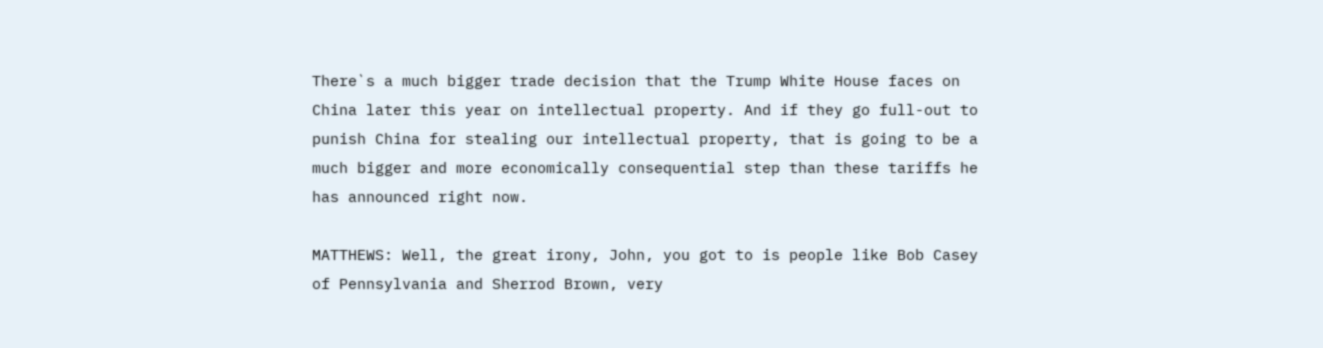There`s a much bigger trade decision that the Trump White House faces on
China later this year on intellectual property. And if they go full-out to
punish China for stealing our intellectual property, that is going to be a
much bigger and more economically consequential step than these tariffs he
has announced right now.

MATTHEWS: Well, the great irony, John, you got to is people like Bob Casey
of Pennsylvania and Sherrod Brown, very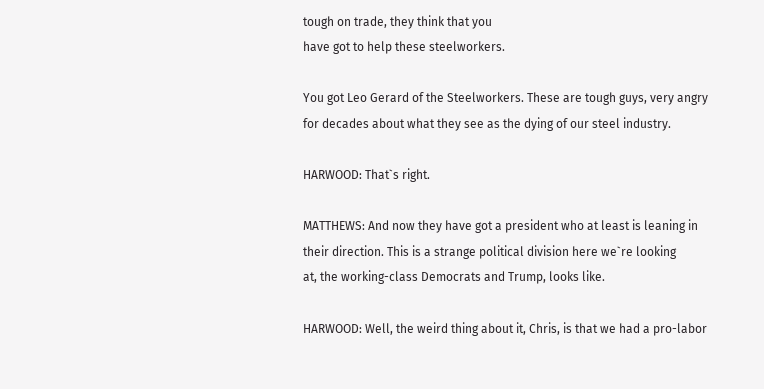tough on trade, they think that you
have got to help these steelworkers.

You got Leo Gerard of the Steelworkers. These are tough guys, very angry
for decades about what they see as the dying of our steel industry.

HARWOOD: That`s right.

MATTHEWS: And now they have got a president who at least is leaning in
their direction. This is a strange political division here we`re looking
at, the working-class Democrats and Trump, looks like.

HARWOOD: Well, the weird thing about it, Chris, is that we had a pro-labor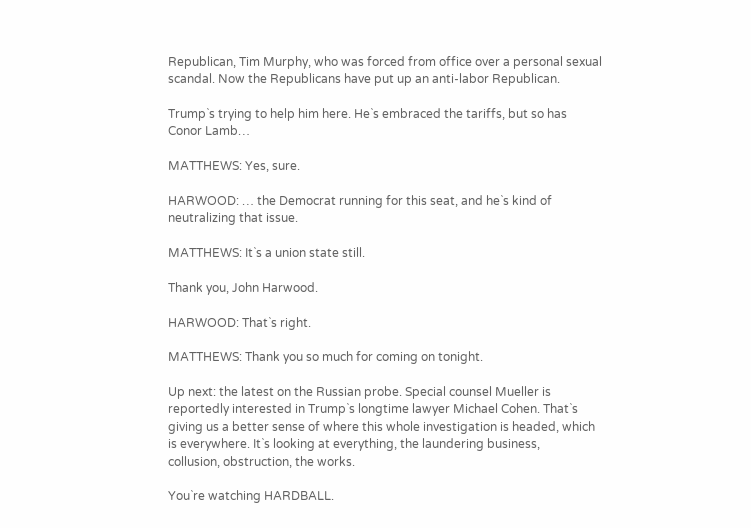Republican, Tim Murphy, who was forced from office over a personal sexual
scandal. Now the Republicans have put up an anti-labor Republican.

Trump`s trying to help him here. He`s embraced the tariffs, but so has
Conor Lamb…

MATTHEWS: Yes, sure.

HARWOOD: … the Democrat running for this seat, and he`s kind of
neutralizing that issue.

MATTHEWS: It`s a union state still.

Thank you, John Harwood.

HARWOOD: That`s right.

MATTHEWS: Thank you so much for coming on tonight.

Up next: the latest on the Russian probe. Special counsel Mueller is
reportedly interested in Trump`s longtime lawyer Michael Cohen. That`s
giving us a better sense of where this whole investigation is headed, which
is everywhere. It`s looking at everything, the laundering business,
collusion, obstruction, the works.

You`re watching HARDBALL.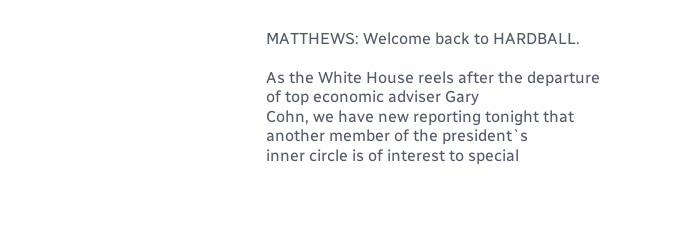MATTHEWS: Welcome back to HARDBALL.

As the White House reels after the departure of top economic adviser Gary
Cohn, we have new reporting tonight that another member of the president`s
inner circle is of interest to special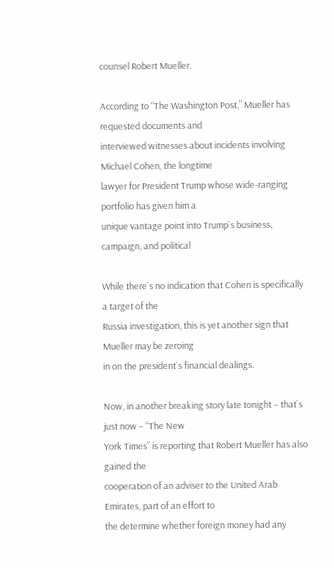counsel Robert Mueller.

According to “The Washington Post,” Mueller has requested documents and
interviewed witnesses about incidents involving Michael Cohen, the longtime
lawyer for President Trump whose wide-ranging portfolio has given him a
unique vantage point into Trump`s business, campaign, and political

While there`s no indication that Cohen is specifically a target of the
Russia investigation, this is yet another sign that Mueller may be zeroing
in on the president`s financial dealings.

Now, in another breaking story late tonight – that`s just now – “The New
York Times” is reporting that Robert Mueller has also gained the
cooperation of an adviser to the United Arab Emirates, part of an effort to
the determine whether foreign money had any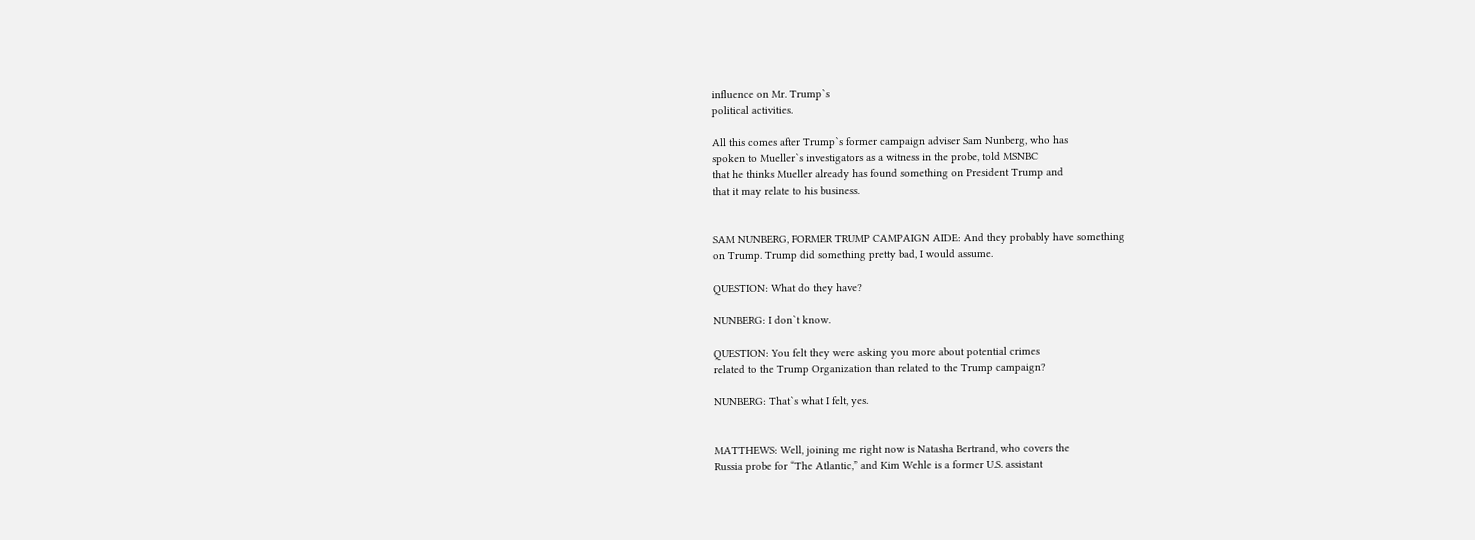influence on Mr. Trump`s
political activities.

All this comes after Trump`s former campaign adviser Sam Nunberg, who has
spoken to Mueller`s investigators as a witness in the probe, told MSNBC
that he thinks Mueller already has found something on President Trump and
that it may relate to his business.


SAM NUNBERG, FORMER TRUMP CAMPAIGN AIDE: And they probably have something
on Trump. Trump did something pretty bad, I would assume.

QUESTION: What do they have?

NUNBERG: I don`t know.

QUESTION: You felt they were asking you more about potential crimes
related to the Trump Organization than related to the Trump campaign?

NUNBERG: That`s what I felt, yes.


MATTHEWS: Well, joining me right now is Natasha Bertrand, who covers the
Russia probe for “The Atlantic,” and Kim Wehle is a former U.S. assistant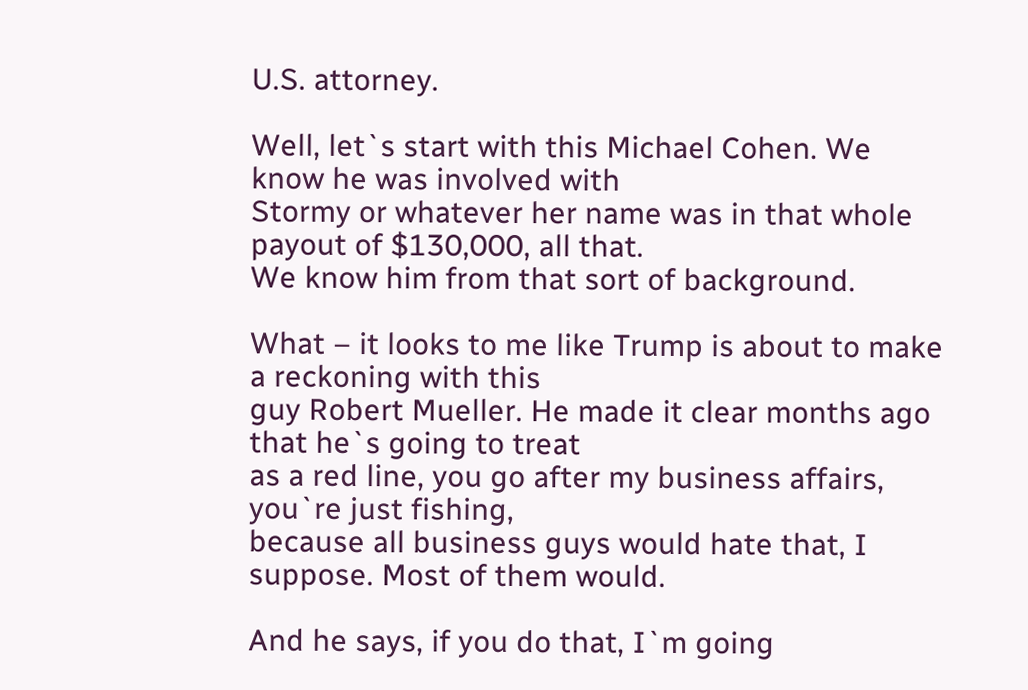U.S. attorney.

Well, let`s start with this Michael Cohen. We know he was involved with
Stormy or whatever her name was in that whole payout of $130,000, all that.
We know him from that sort of background.

What – it looks to me like Trump is about to make a reckoning with this
guy Robert Mueller. He made it clear months ago that he`s going to treat
as a red line, you go after my business affairs, you`re just fishing,
because all business guys would hate that, I suppose. Most of them would.

And he says, if you do that, I`m going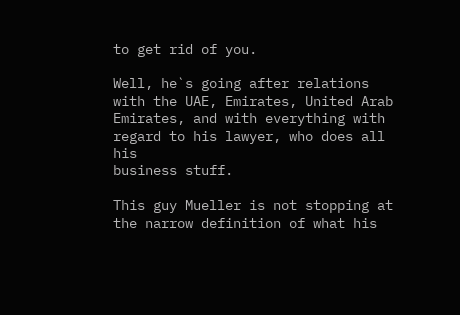to get rid of you.

Well, he`s going after relations with the UAE, Emirates, United Arab
Emirates, and with everything with regard to his lawyer, who does all his
business stuff.

This guy Mueller is not stopping at the narrow definition of what his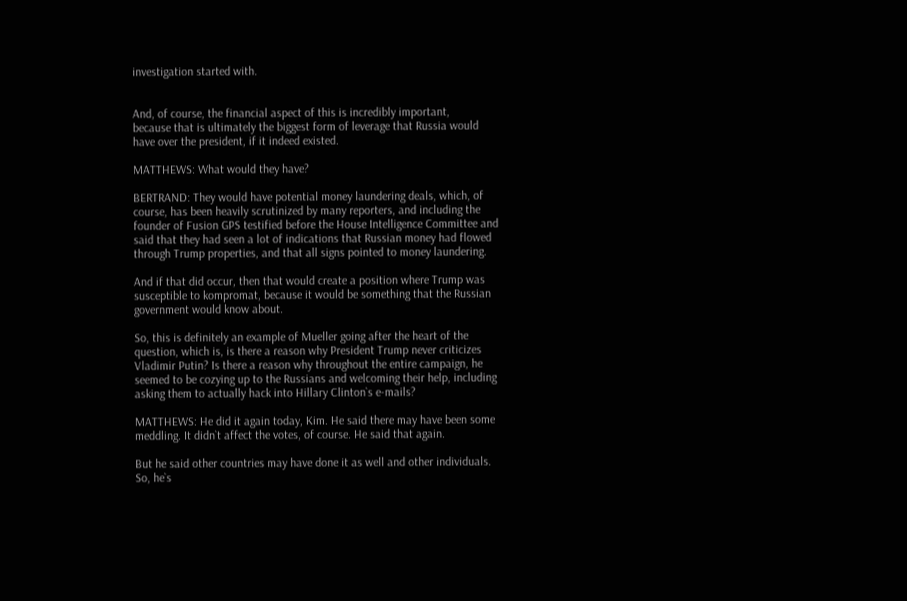investigation started with.


And, of course, the financial aspect of this is incredibly important,
because that is ultimately the biggest form of leverage that Russia would
have over the president, if it indeed existed.

MATTHEWS: What would they have?

BERTRAND: They would have potential money laundering deals, which, of
course, has been heavily scrutinized by many reporters, and including the
founder of Fusion GPS testified before the House Intelligence Committee and
said that they had seen a lot of indications that Russian money had flowed
through Trump properties, and that all signs pointed to money laundering.

And if that did occur, then that would create a position where Trump was
susceptible to kompromat, because it would be something that the Russian
government would know about.

So, this is definitely an example of Mueller going after the heart of the
question, which is, is there a reason why President Trump never criticizes
Vladimir Putin? Is there a reason why throughout the entire campaign, he
seemed to be cozying up to the Russians and welcoming their help, including
asking them to actually hack into Hillary Clinton`s e-mails?

MATTHEWS: He did it again today, Kim. He said there may have been some
meddling. It didn`t affect the votes, of course. He said that again.

But he said other countries may have done it as well and other individuals.
So, he`s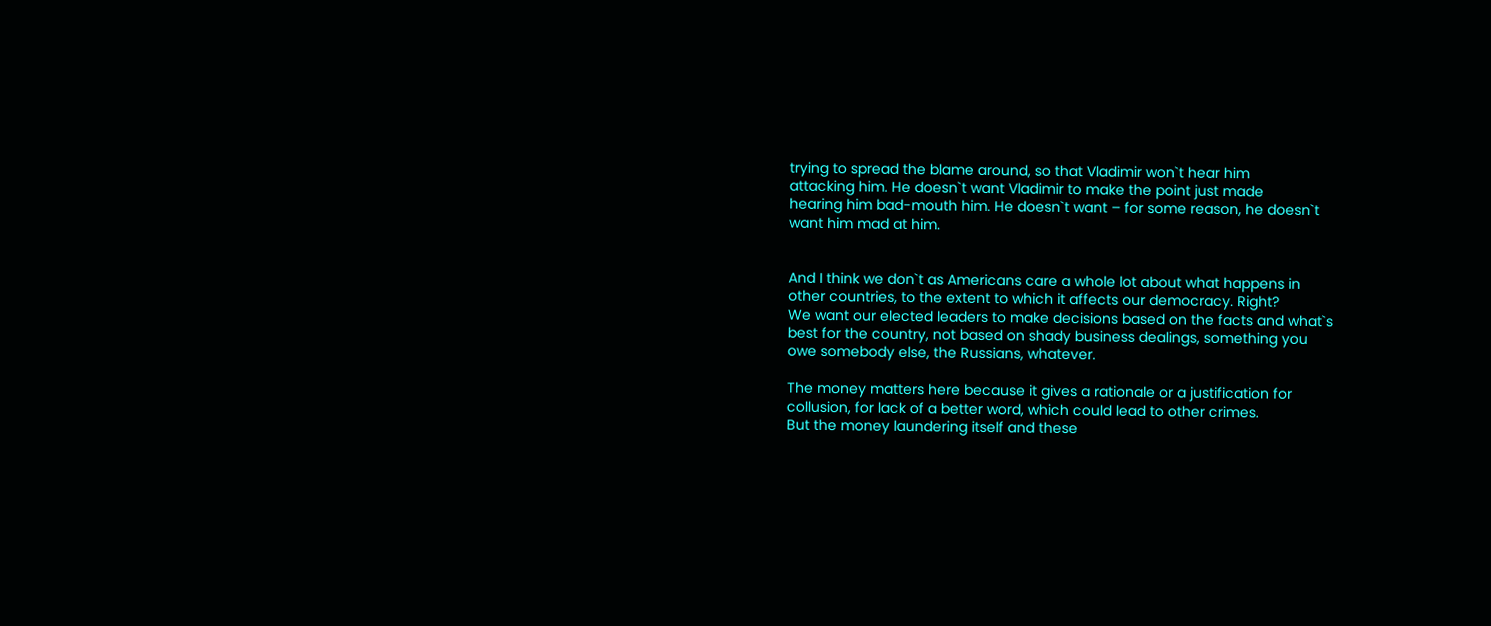trying to spread the blame around, so that Vladimir won`t hear him
attacking him. He doesn`t want Vladimir to make the point just made
hearing him bad-mouth him. He doesn`t want – for some reason, he doesn`t
want him mad at him.


And I think we don`t as Americans care a whole lot about what happens in
other countries, to the extent to which it affects our democracy. Right?
We want our elected leaders to make decisions based on the facts and what`s
best for the country, not based on shady business dealings, something you
owe somebody else, the Russians, whatever.

The money matters here because it gives a rationale or a justification for
collusion, for lack of a better word, which could lead to other crimes.
But the money laundering itself and these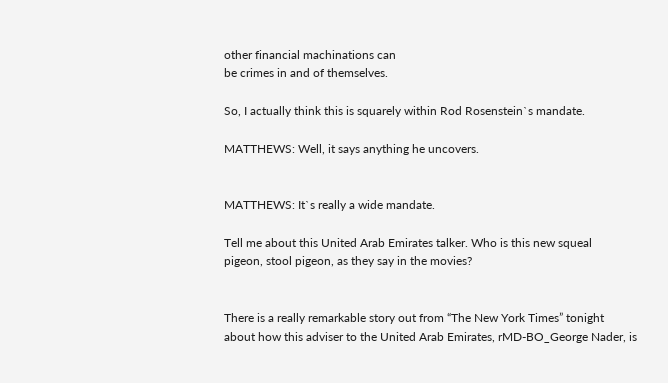other financial machinations can
be crimes in and of themselves.

So, I actually think this is squarely within Rod Rosenstein`s mandate.

MATTHEWS: Well, it says anything he uncovers.


MATTHEWS: It`s really a wide mandate.

Tell me about this United Arab Emirates talker. Who is this new squeal
pigeon, stool pigeon, as they say in the movies?


There is a really remarkable story out from “The New York Times” tonight
about how this adviser to the United Arab Emirates, rMD-BO_George Nader, is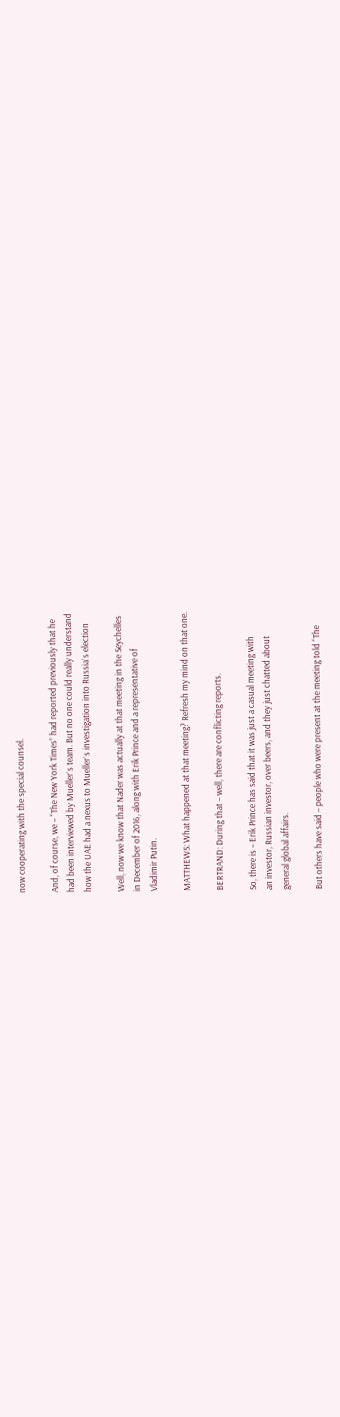now cooperating with the special counsel.

And, of course, we – “The New York Times” had reported previously that he
had been interviewed by Mueller`s team. But no one could really understand
how the UAE had a nexus to Mueller`s investigation into Russia`s election

Well, now we know that Nader was actually at that meeting in the Seychelles
in December of 2016, along with Erik Prince and a representative of
Vladimir Putin.

MATTHEWS: What happened at that meeting? Refresh my mind on that one.

BERTRAND: During that – well, there are conflicting reports.

So, there is – Erik Prince has said that it was just a casual meeting with
an investor, Russian investor, over beers, and they just chatted about
general global affairs.

But others have said – people who were present at the meeting told “The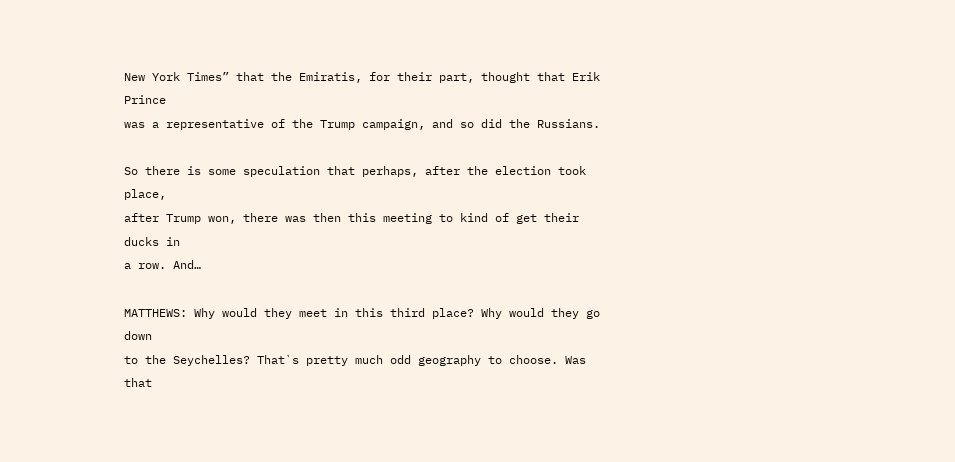New York Times” that the Emiratis, for their part, thought that Erik Prince
was a representative of the Trump campaign, and so did the Russians.

So there is some speculation that perhaps, after the election took place,
after Trump won, there was then this meeting to kind of get their ducks in
a row. And…

MATTHEWS: Why would they meet in this third place? Why would they go down
to the Seychelles? That`s pretty much odd geography to choose. Was that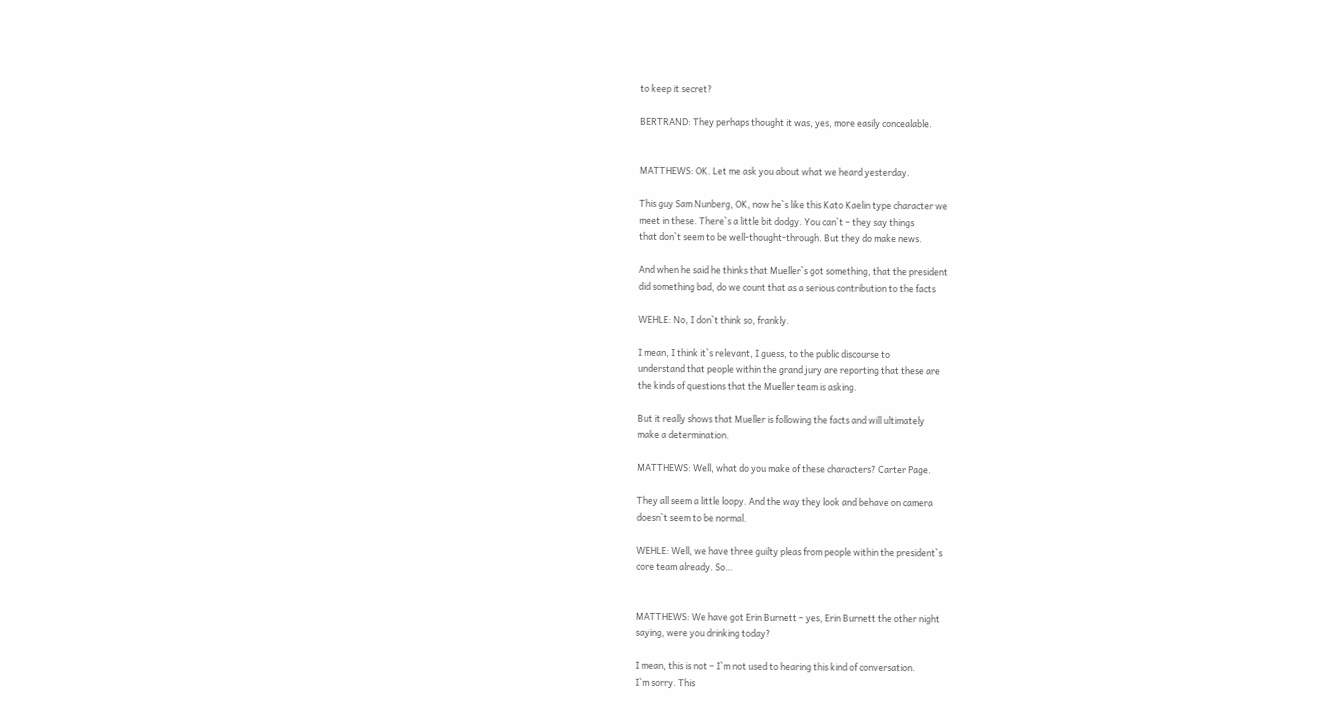to keep it secret?

BERTRAND: They perhaps thought it was, yes, more easily concealable.


MATTHEWS: OK. Let me ask you about what we heard yesterday.

This guy Sam Nunberg, OK, now he`s like this Kato Kaelin type character we
meet in these. There`s a little bit dodgy. You can`t – they say things
that don`t seem to be well-thought-through. But they do make news.

And when he said he thinks that Mueller`s got something, that the president
did something bad, do we count that as a serious contribution to the facts

WEHLE: No, I don`t think so, frankly.

I mean, I think it`s relevant, I guess, to the public discourse to
understand that people within the grand jury are reporting that these are
the kinds of questions that the Mueller team is asking.

But it really shows that Mueller is following the facts and will ultimately
make a determination.

MATTHEWS: Well, what do you make of these characters? Carter Page.

They all seem a little loopy. And the way they look and behave on camera
doesn`t seem to be normal.

WEHLE: Well, we have three guilty pleas from people within the president`s
core team already. So…


MATTHEWS: We have got Erin Burnett – yes, Erin Burnett the other night
saying, were you drinking today?

I mean, this is not – I`m not used to hearing this kind of conversation.
I`m sorry. This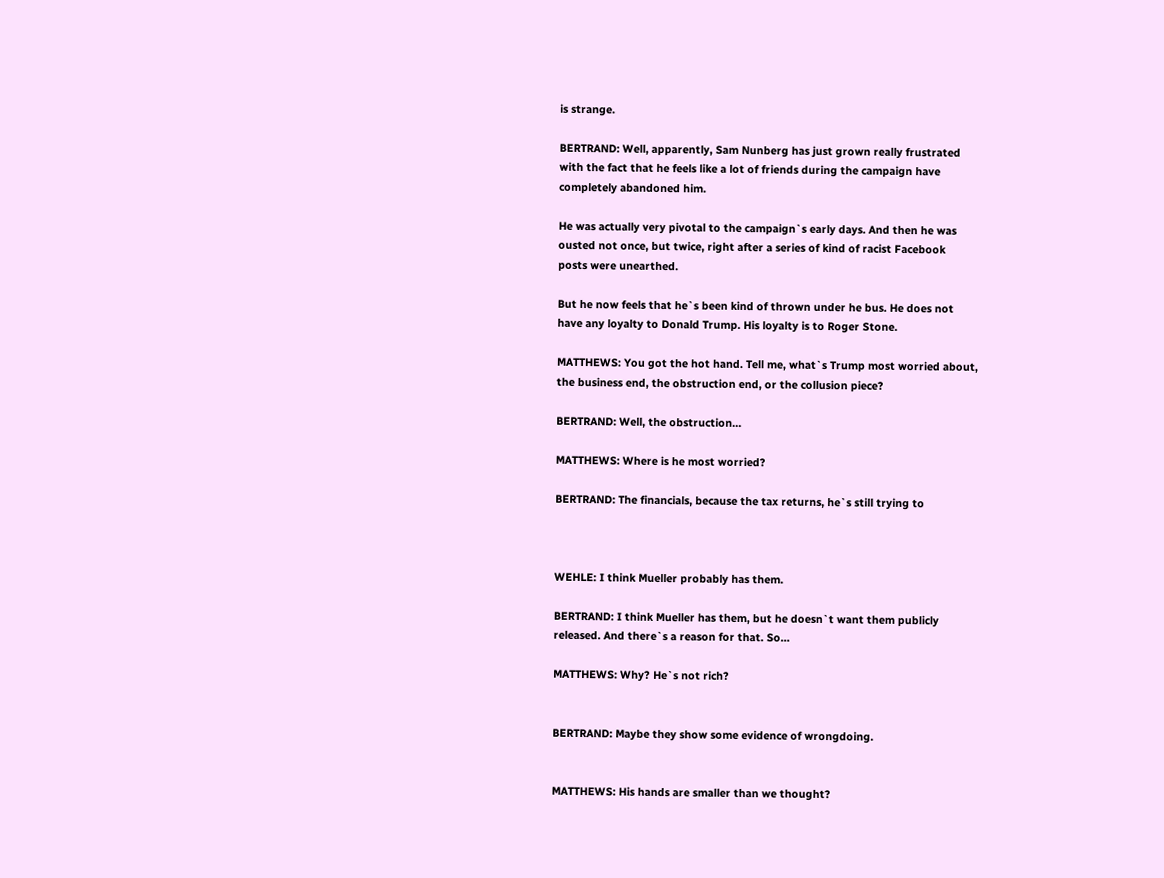is strange.

BERTRAND: Well, apparently, Sam Nunberg has just grown really frustrated
with the fact that he feels like a lot of friends during the campaign have
completely abandoned him.

He was actually very pivotal to the campaign`s early days. And then he was
ousted not once, but twice, right after a series of kind of racist Facebook
posts were unearthed.

But he now feels that he`s been kind of thrown under he bus. He does not
have any loyalty to Donald Trump. His loyalty is to Roger Stone.

MATTHEWS: You got the hot hand. Tell me, what`s Trump most worried about,
the business end, the obstruction end, or the collusion piece?

BERTRAND: Well, the obstruction…

MATTHEWS: Where is he most worried?

BERTRAND: The financials, because the tax returns, he`s still trying to



WEHLE: I think Mueller probably has them.

BERTRAND: I think Mueller has them, but he doesn`t want them publicly
released. And there`s a reason for that. So…

MATTHEWS: Why? He`s not rich?


BERTRAND: Maybe they show some evidence of wrongdoing.


MATTHEWS: His hands are smaller than we thought?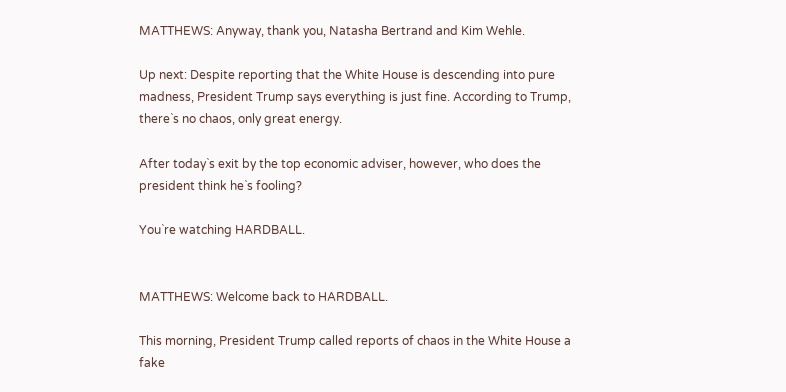MATTHEWS: Anyway, thank you, Natasha Bertrand and Kim Wehle.

Up next: Despite reporting that the White House is descending into pure
madness, President Trump says everything is just fine. According to Trump,
there`s no chaos, only great energy.

After today`s exit by the top economic adviser, however, who does the
president think he`s fooling?

You`re watching HARDBALL.


MATTHEWS: Welcome back to HARDBALL.

This morning, President Trump called reports of chaos in the White House a
fake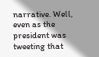narrative. Well, even as the president was tweeting that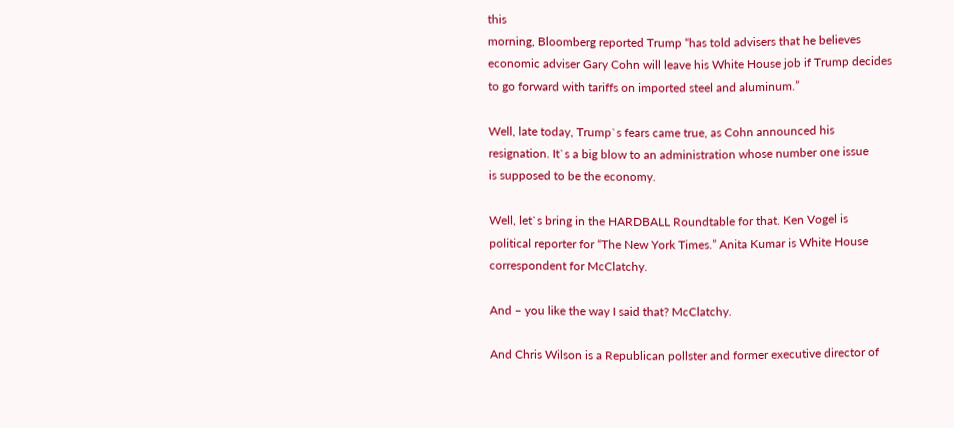this
morning, Bloomberg reported Trump “has told advisers that he believes
economic adviser Gary Cohn will leave his White House job if Trump decides
to go forward with tariffs on imported steel and aluminum.”

Well, late today, Trump`s fears came true, as Cohn announced his
resignation. It`s a big blow to an administration whose number one issue
is supposed to be the economy.

Well, let`s bring in the HARDBALL Roundtable for that. Ken Vogel is
political reporter for “The New York Times.” Anita Kumar is White House
correspondent for McClatchy.

And – you like the way I said that? McClatchy.

And Chris Wilson is a Republican pollster and former executive director of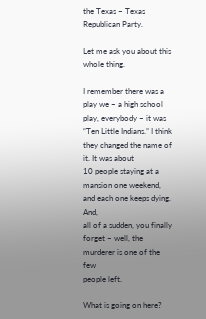the Texas – Texas Republican Party.

Let me ask you about this whole thing.

I remember there was a play we – a high school play, everybody – it was
“Ten Little Indians.” I think they changed the name of it. It was about
10 people staying at a mansion one weekend, and each one keeps dying. And,
all of a sudden, you finally forget – well, the murderer is one of the few
people left.

What is going on here?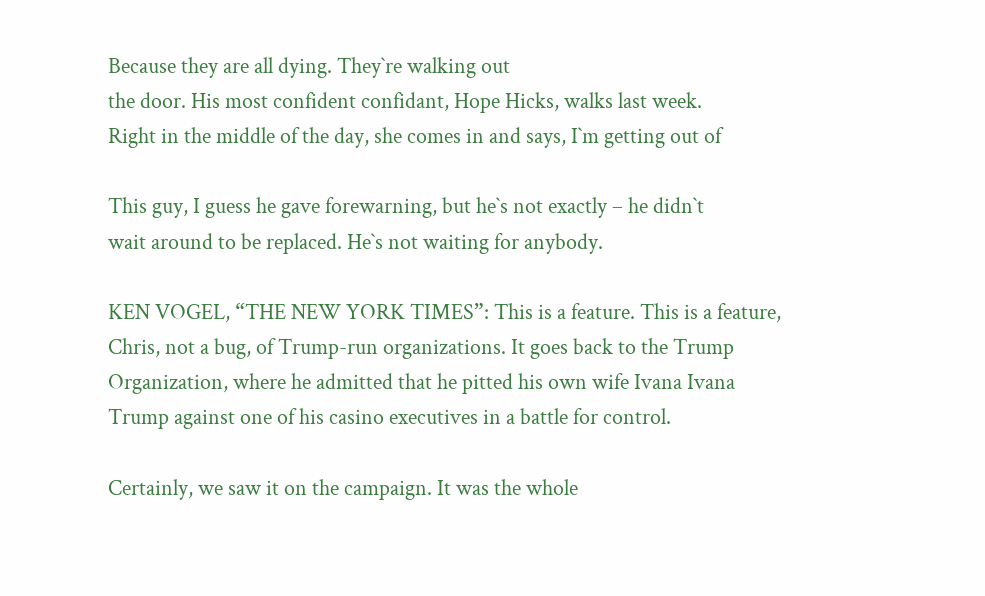Because they are all dying. They`re walking out
the door. His most confident confidant, Hope Hicks, walks last week.
Right in the middle of the day, she comes in and says, I`m getting out of

This guy, I guess he gave forewarning, but he`s not exactly – he didn`t
wait around to be replaced. He`s not waiting for anybody.

KEN VOGEL, “THE NEW YORK TIMES”: This is a feature. This is a feature,
Chris, not a bug, of Trump-run organizations. It goes back to the Trump
Organization, where he admitted that he pitted his own wife Ivana Ivana
Trump against one of his casino executives in a battle for control.

Certainly, we saw it on the campaign. It was the whole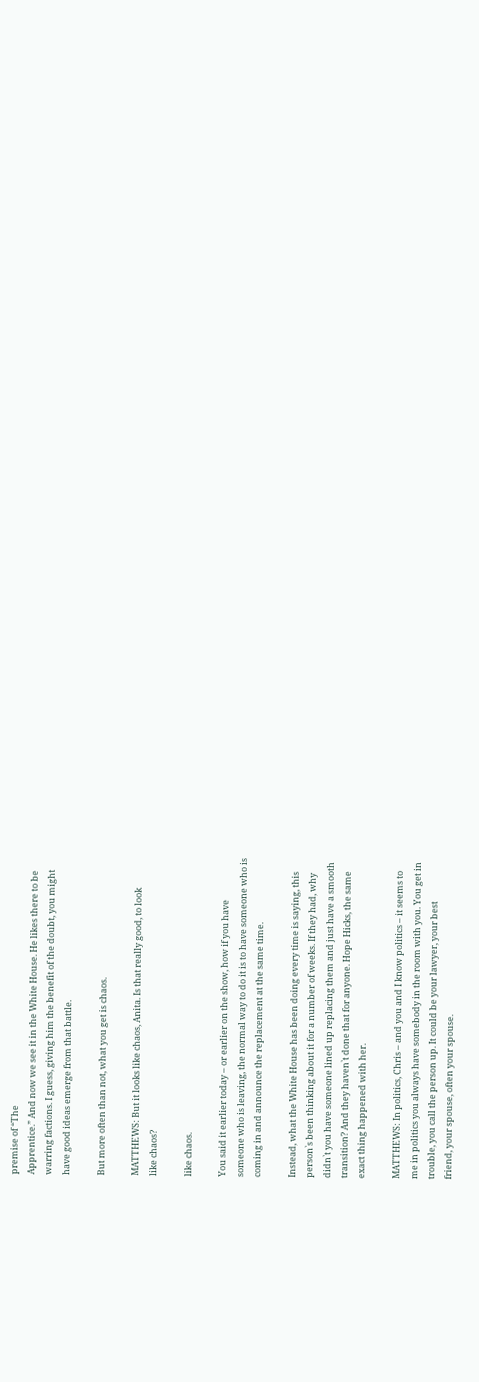premise of “The
Apprentice.” And now we see it in the White House. He likes there to be
warring factions. I guess, giving him the benefit of the doubt, you might
have good ideas emerge from that battle.

But more often than not, what you get is chaos.

MATTHEWS: But it looks like chaos, Anita. Is that really good, to look
like chaos?

like chaos.

You said it earlier today – or earlier on the show, how if you have
someone who is leaving, the normal way to do it is to have someone who is
coming in and announce the replacement at the same time.

Instead, what the White House has been doing every time is saying, this
person`s been thinking about it for a number of weeks. If they had, why
didn`t you have someone lined up replacing them and just have a smooth
transition? And they haven`t done that for anyone. Hope Hicks, the same
exact thing happened with her.

MATTHEWS: In politics, Chris – and you and I know politics – it seems to
me in politics you always have somebody in the room with you. You get in
trouble, you call the person up. It could be your lawyer, your best
friend, your spouse, often your spouse.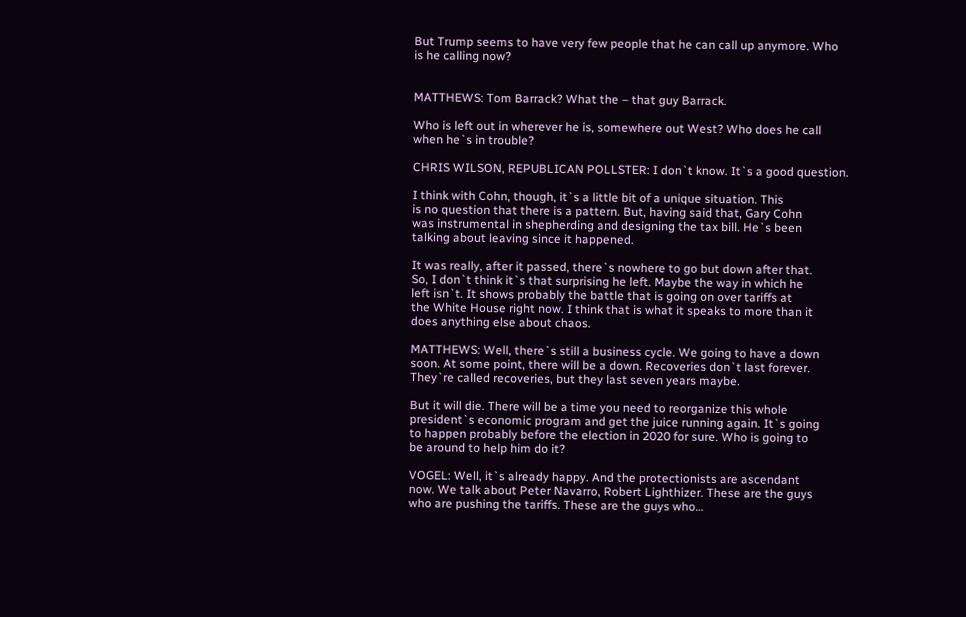But Trump seems to have very few people that he can call up anymore. Who
is he calling now?


MATTHEWS: Tom Barrack? What the – that guy Barrack.

Who is left out in wherever he is, somewhere out West? Who does he call
when he`s in trouble?

CHRIS WILSON, REPUBLICAN POLLSTER: I don`t know. It`s a good question.

I think with Cohn, though, it`s a little bit of a unique situation. This
is no question that there is a pattern. But, having said that, Gary Cohn
was instrumental in shepherding and designing the tax bill. He`s been
talking about leaving since it happened.

It was really, after it passed, there`s nowhere to go but down after that.
So, I don`t think it`s that surprising he left. Maybe the way in which he
left isn`t. It shows probably the battle that is going on over tariffs at
the White House right now. I think that is what it speaks to more than it
does anything else about chaos.

MATTHEWS: Well, there`s still a business cycle. We going to have a down
soon. At some point, there will be a down. Recoveries don`t last forever.
They`re called recoveries, but they last seven years maybe.

But it will die. There will be a time you need to reorganize this whole
president`s economic program and get the juice running again. It`s going
to happen probably before the election in 2020 for sure. Who is going to
be around to help him do it?

VOGEL: Well, it`s already happy. And the protectionists are ascendant
now. We talk about Peter Navarro, Robert Lighthizer. These are the guys
who are pushing the tariffs. These are the guys who…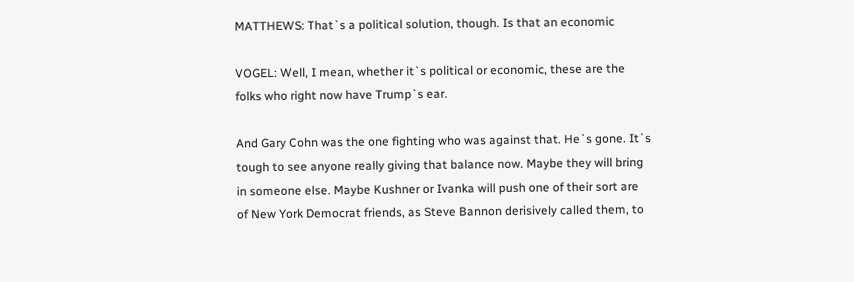MATTHEWS: That`s a political solution, though. Is that an economic

VOGEL: Well, I mean, whether it`s political or economic, these are the
folks who right now have Trump`s ear.

And Gary Cohn was the one fighting who was against that. He`s gone. It`s
tough to see anyone really giving that balance now. Maybe they will bring
in someone else. Maybe Kushner or Ivanka will push one of their sort are
of New York Democrat friends, as Steve Bannon derisively called them, to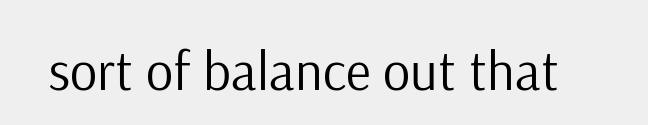sort of balance out that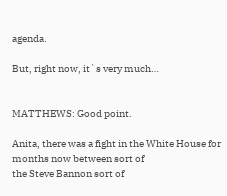agenda.

But, right now, it`s very much…


MATTHEWS: Good point.

Anita, there was a fight in the White House for months now between sort of
the Steve Bannon sort of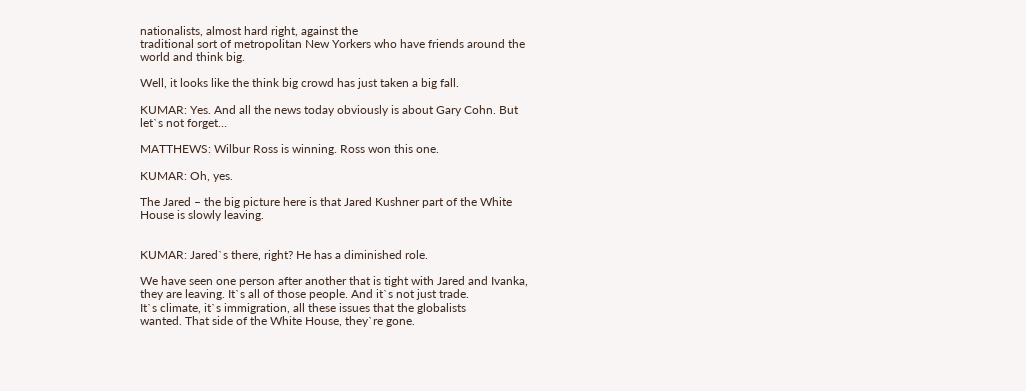nationalists, almost hard right, against the
traditional sort of metropolitan New Yorkers who have friends around the
world and think big.

Well, it looks like the think big crowd has just taken a big fall.

KUMAR: Yes. And all the news today obviously is about Gary Cohn. But
let`s not forget…

MATTHEWS: Wilbur Ross is winning. Ross won this one.

KUMAR: Oh, yes.

The Jared – the big picture here is that Jared Kushner part of the White
House is slowly leaving.


KUMAR: Jared`s there, right? He has a diminished role.

We have seen one person after another that is tight with Jared and Ivanka,
they are leaving. It`s all of those people. And it`s not just trade.
It`s climate, it`s immigration, all these issues that the globalists
wanted. That side of the White House, they`re gone.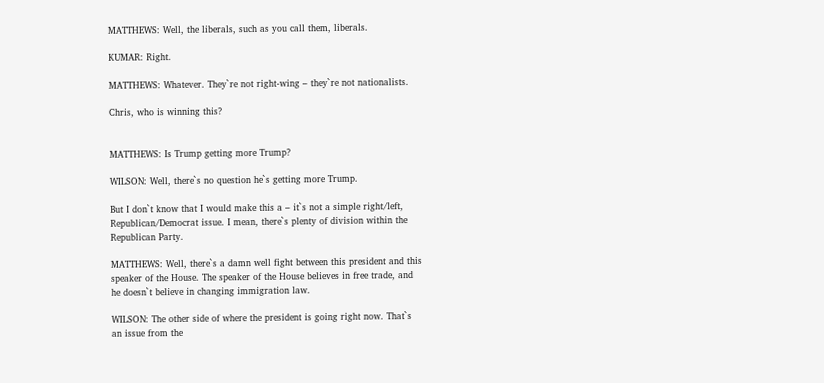MATTHEWS: Well, the liberals, such as you call them, liberals.

KUMAR: Right.

MATTHEWS: Whatever. They`re not right-wing – they`re not nationalists.

Chris, who is winning this?


MATTHEWS: Is Trump getting more Trump?

WILSON: Well, there`s no question he`s getting more Trump.

But I don`t know that I would make this a – it`s not a simple right/left,
Republican/Democrat issue. I mean, there`s plenty of division within the
Republican Party.

MATTHEWS: Well, there`s a damn well fight between this president and this
speaker of the House. The speaker of the House believes in free trade, and
he doesn`t believe in changing immigration law.

WILSON: The other side of where the president is going right now. That`s
an issue from the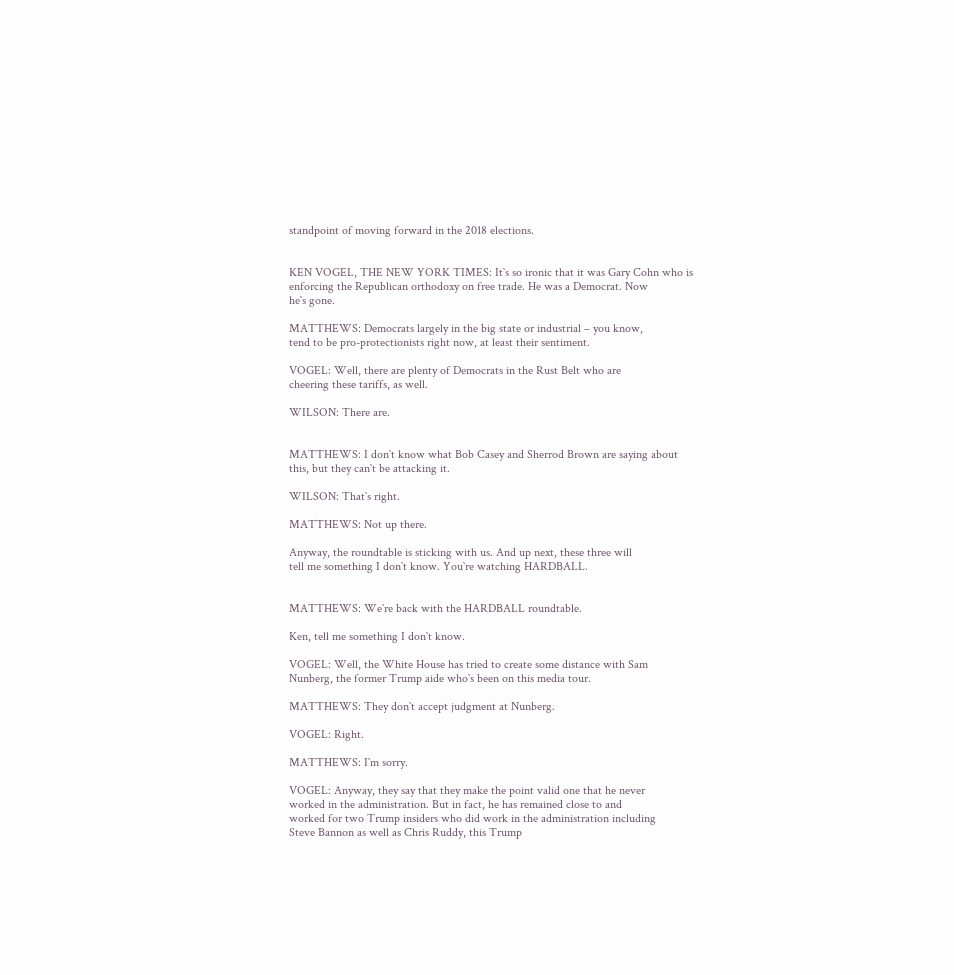standpoint of moving forward in the 2018 elections.


KEN VOGEL, THE NEW YORK TIMES: It`s so ironic that it was Gary Cohn who is
enforcing the Republican orthodoxy on free trade. He was a Democrat. Now
he`s gone.

MATTHEWS: Democrats largely in the big state or industrial – you know,
tend to be pro-protectionists right now, at least their sentiment.

VOGEL: Well, there are plenty of Democrats in the Rust Belt who are
cheering these tariffs, as well.

WILSON: There are.


MATTHEWS: I don`t know what Bob Casey and Sherrod Brown are saying about
this, but they can`t be attacking it.

WILSON: That`s right.

MATTHEWS: Not up there.

Anyway, the roundtable is sticking with us. And up next, these three will
tell me something I don`t know. You`re watching HARDBALL.


MATTHEWS: We`re back with the HARDBALL roundtable.

Ken, tell me something I don`t know.

VOGEL: Well, the White House has tried to create some distance with Sam
Nunberg, the former Trump aide who`s been on this media tour.

MATTHEWS: They don`t accept judgment at Nunberg.

VOGEL: Right.

MATTHEWS: I`m sorry.

VOGEL: Anyway, they say that they make the point valid one that he never
worked in the administration. But in fact, he has remained close to and
worked for two Trump insiders who did work in the administration including
Steve Bannon as well as Chris Ruddy, this Trump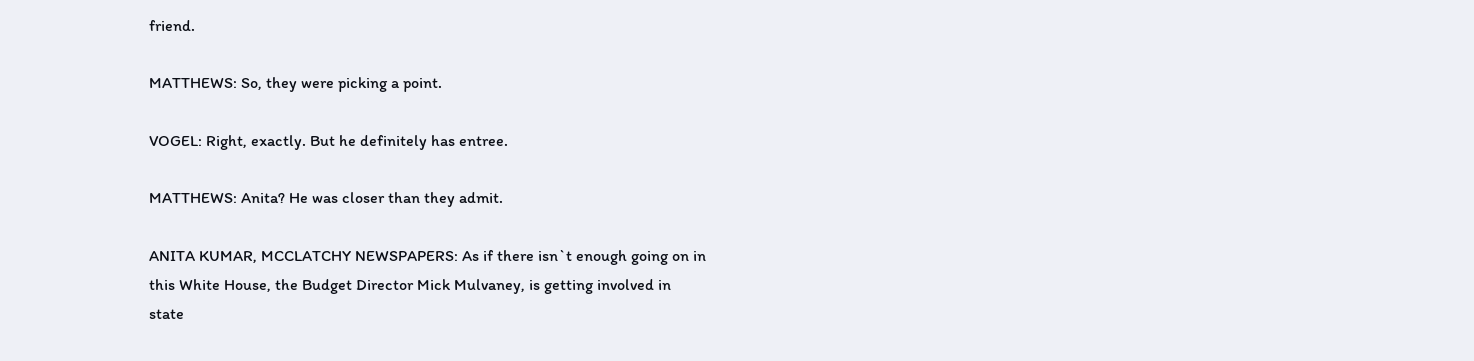friend.

MATTHEWS: So, they were picking a point.

VOGEL: Right, exactly. But he definitely has entree.

MATTHEWS: Anita? He was closer than they admit.

ANITA KUMAR, MCCLATCHY NEWSPAPERS: As if there isn`t enough going on in
this White House, the Budget Director Mick Mulvaney, is getting involved in
state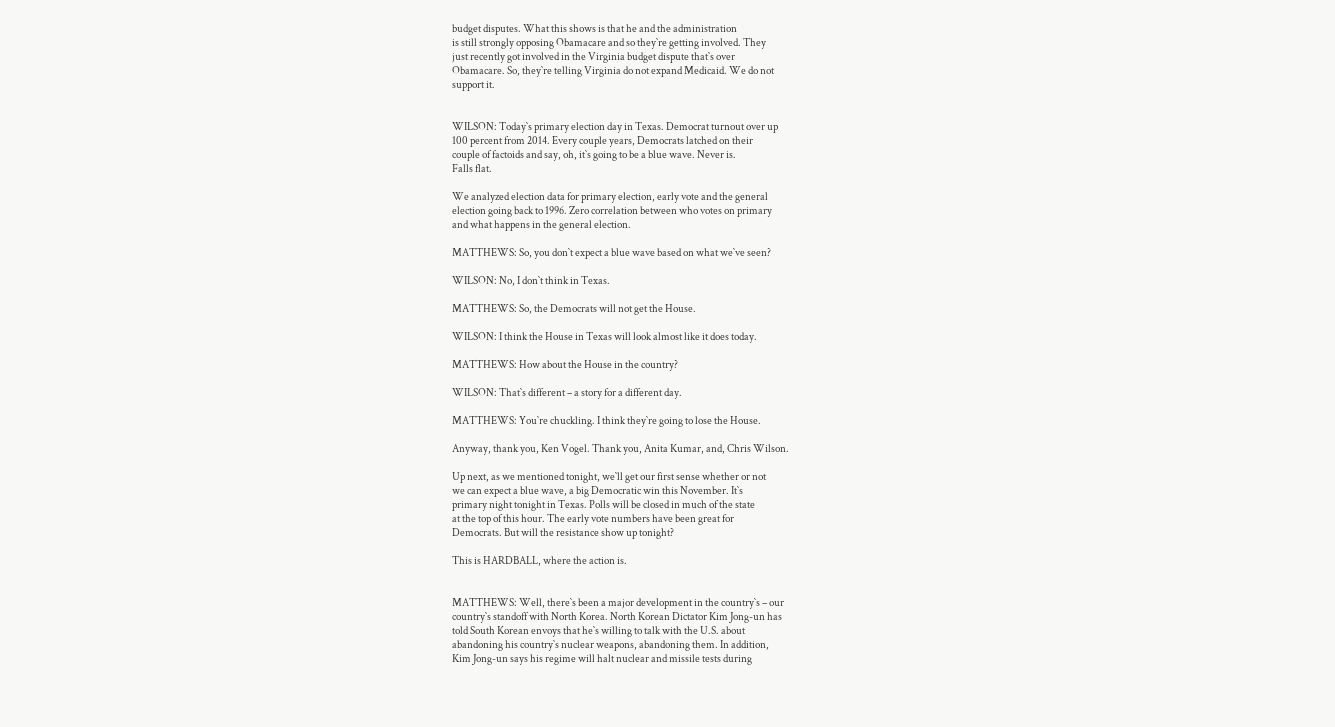budget disputes. What this shows is that he and the administration
is still strongly opposing Obamacare and so they`re getting involved. They
just recently got involved in the Virginia budget dispute that`s over
Obamacare. So, they`re telling Virginia do not expand Medicaid. We do not
support it.


WILSON: Today`s primary election day in Texas. Democrat turnout over up
100 percent from 2014. Every couple years, Democrats latched on their
couple of factoids and say, oh, it`s going to be a blue wave. Never is.
Falls flat.

We analyzed election data for primary election, early vote and the general
election going back to 1996. Zero correlation between who votes on primary
and what happens in the general election.

MATTHEWS: So, you don`t expect a blue wave based on what we`ve seen?

WILSON: No, I don`t think in Texas.

MATTHEWS: So, the Democrats will not get the House.

WILSON: I think the House in Texas will look almost like it does today.

MATTHEWS: How about the House in the country?

WILSON: That`s different – a story for a different day.

MATTHEWS: You`re chuckling. I think they`re going to lose the House.

Anyway, thank you, Ken Vogel. Thank you, Anita Kumar, and, Chris Wilson.

Up next, as we mentioned tonight, we`ll get our first sense whether or not
we can expect a blue wave, a big Democratic win this November. It`s
primary night tonight in Texas. Polls will be closed in much of the state
at the top of this hour. The early vote numbers have been great for
Democrats. But will the resistance show up tonight?

This is HARDBALL, where the action is.


MATTHEWS: Well, there`s been a major development in the country`s – our
country`s standoff with North Korea. North Korean Dictator Kim Jong-un has
told South Korean envoys that he`s willing to talk with the U.S. about
abandoning his country`s nuclear weapons, abandoning them. In addition,
Kim Jong-un says his regime will halt nuclear and missile tests during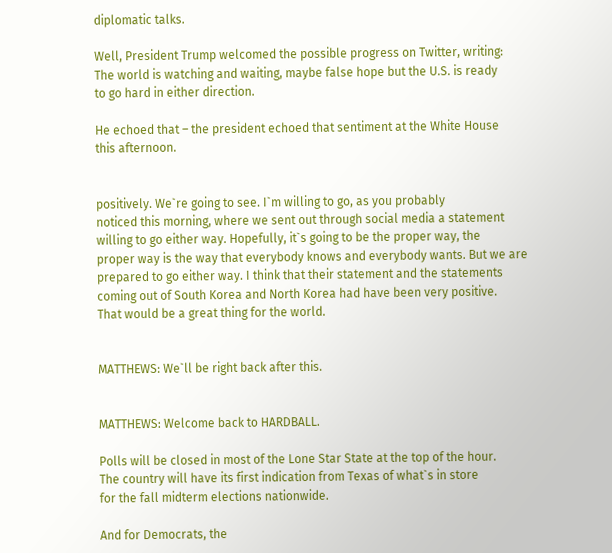diplomatic talks.

Well, President Trump welcomed the possible progress on Twitter, writing:
The world is watching and waiting, maybe false hope but the U.S. is ready
to go hard in either direction.

He echoed that – the president echoed that sentiment at the White House
this afternoon.


positively. We`re going to see. I`m willing to go, as you probably
noticed this morning, where we sent out through social media a statement
willing to go either way. Hopefully, it`s going to be the proper way, the
proper way is the way that everybody knows and everybody wants. But we are
prepared to go either way. I think that their statement and the statements
coming out of South Korea and North Korea had have been very positive.
That would be a great thing for the world.


MATTHEWS: We`ll be right back after this.


MATTHEWS: Welcome back to HARDBALL.

Polls will be closed in most of the Lone Star State at the top of the hour.
The country will have its first indication from Texas of what`s in store
for the fall midterm elections nationwide.

And for Democrats, the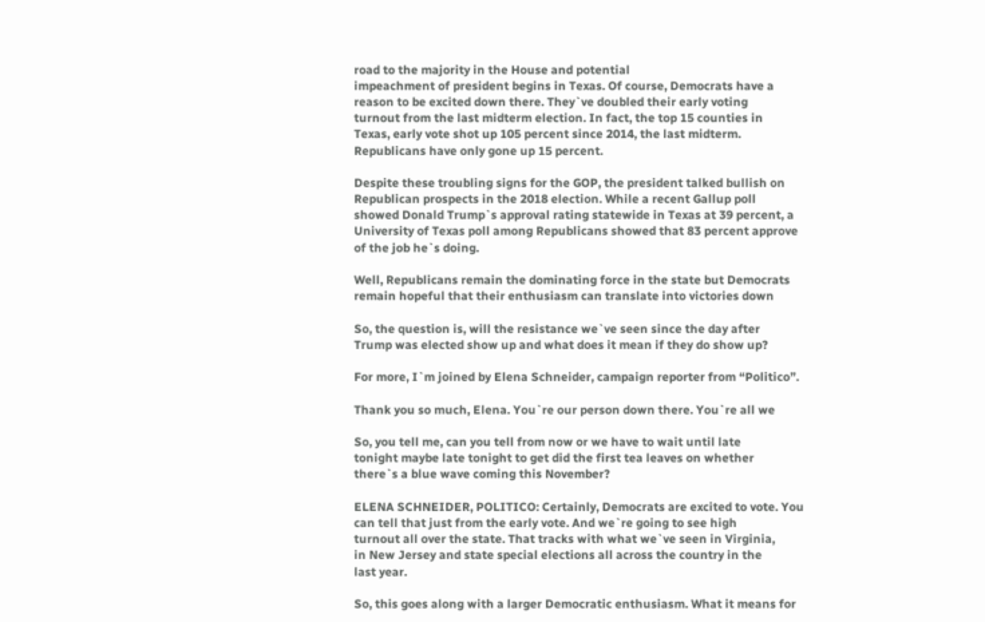road to the majority in the House and potential
impeachment of president begins in Texas. Of course, Democrats have a
reason to be excited down there. They`ve doubled their early voting
turnout from the last midterm election. In fact, the top 15 counties in
Texas, early vote shot up 105 percent since 2014, the last midterm.
Republicans have only gone up 15 percent.

Despite these troubling signs for the GOP, the president talked bullish on
Republican prospects in the 2018 election. While a recent Gallup poll
showed Donald Trump`s approval rating statewide in Texas at 39 percent, a
University of Texas poll among Republicans showed that 83 percent approve
of the job he`s doing.

Well, Republicans remain the dominating force in the state but Democrats
remain hopeful that their enthusiasm can translate into victories down

So, the question is, will the resistance we`ve seen since the day after
Trump was elected show up and what does it mean if they do show up?

For more, I`m joined by Elena Schneider, campaign reporter from “Politico”.

Thank you so much, Elena. You`re our person down there. You`re all we

So, you tell me, can you tell from now or we have to wait until late
tonight maybe late tonight to get did the first tea leaves on whether
there`s a blue wave coming this November?

ELENA SCHNEIDER, POLITICO: Certainly, Democrats are excited to vote. You
can tell that just from the early vote. And we`re going to see high
turnout all over the state. That tracks with what we`ve seen in Virginia,
in New Jersey and state special elections all across the country in the
last year.

So, this goes along with a larger Democratic enthusiasm. What it means for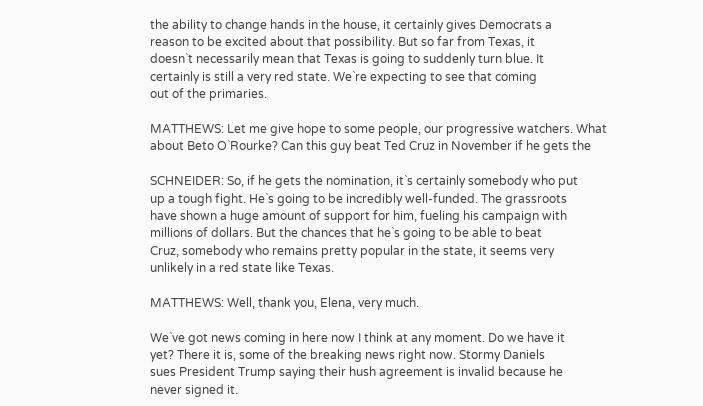the ability to change hands in the house, it certainly gives Democrats a
reason to be excited about that possibility. But so far from Texas, it
doesn`t necessarily mean that Texas is going to suddenly turn blue. It
certainly is still a very red state. We`re expecting to see that coming
out of the primaries.

MATTHEWS: Let me give hope to some people, our progressive watchers. What
about Beto O`Rourke? Can this guy beat Ted Cruz in November if he gets the

SCHNEIDER: So, if he gets the nomination, it`s certainly somebody who put
up a tough fight. He`s going to be incredibly well-funded. The grassroots
have shown a huge amount of support for him, fueling his campaign with
millions of dollars. But the chances that he`s going to be able to beat
Cruz, somebody who remains pretty popular in the state, it seems very
unlikely in a red state like Texas.

MATTHEWS: Well, thank you, Elena, very much.

We`ve got news coming in here now I think at any moment. Do we have it
yet? There it is, some of the breaking news right now. Stormy Daniels
sues President Trump saying their hush agreement is invalid because he
never signed it.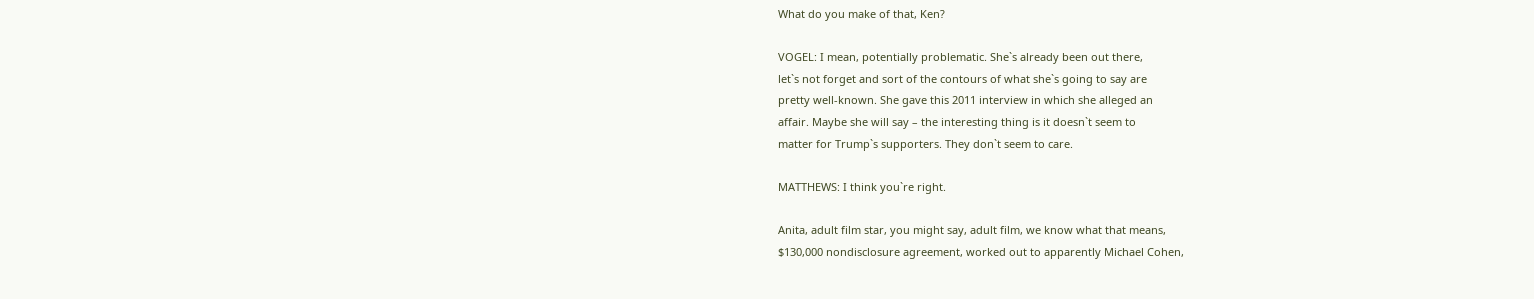What do you make of that, Ken?

VOGEL: I mean, potentially problematic. She`s already been out there,
let`s not forget and sort of the contours of what she`s going to say are
pretty well-known. She gave this 2011 interview in which she alleged an
affair. Maybe she will say – the interesting thing is it doesn`t seem to
matter for Trump`s supporters. They don`t seem to care.

MATTHEWS: I think you`re right.

Anita, adult film star, you might say, adult film, we know what that means,
$130,000 nondisclosure agreement, worked out to apparently Michael Cohen,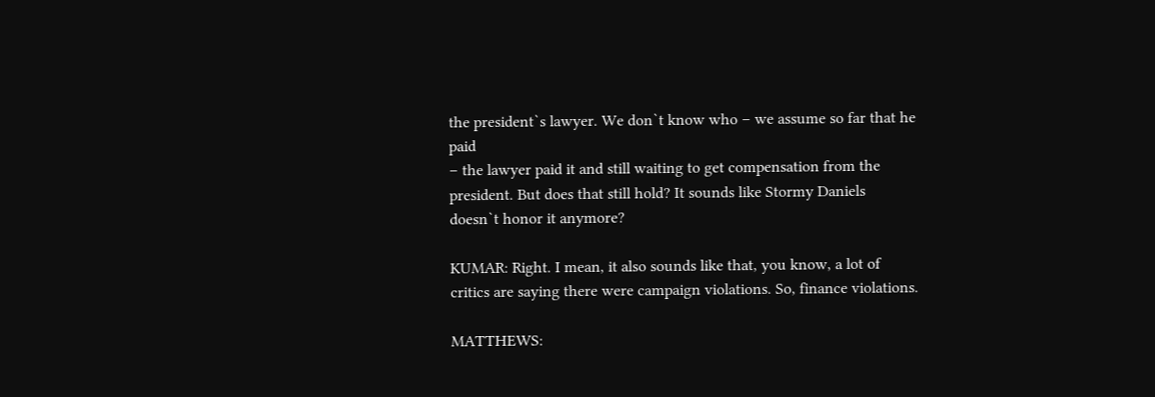the president`s lawyer. We don`t know who – we assume so far that he paid
– the lawyer paid it and still waiting to get compensation from the
president. But does that still hold? It sounds like Stormy Daniels
doesn`t honor it anymore?

KUMAR: Right. I mean, it also sounds like that, you know, a lot of
critics are saying there were campaign violations. So, finance violations.

MATTHEWS: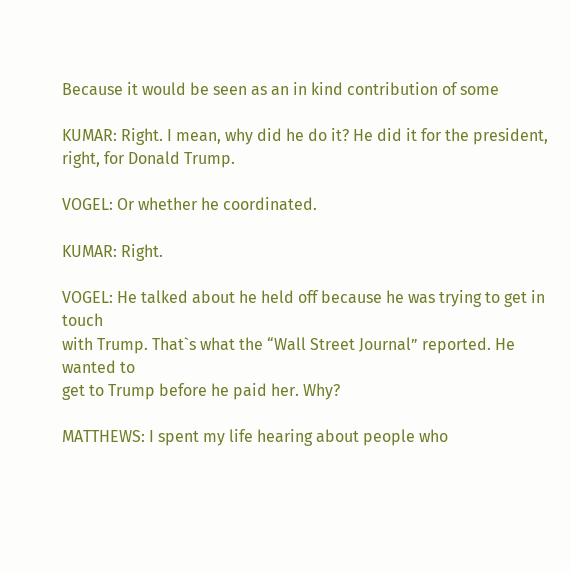Because it would be seen as an in kind contribution of some

KUMAR: Right. I mean, why did he do it? He did it for the president,
right, for Donald Trump.

VOGEL: Or whether he coordinated.

KUMAR: Right.

VOGEL: He talked about he held off because he was trying to get in touch
with Trump. That`s what the “Wall Street Journal” reported. He wanted to
get to Trump before he paid her. Why?

MATTHEWS: I spent my life hearing about people who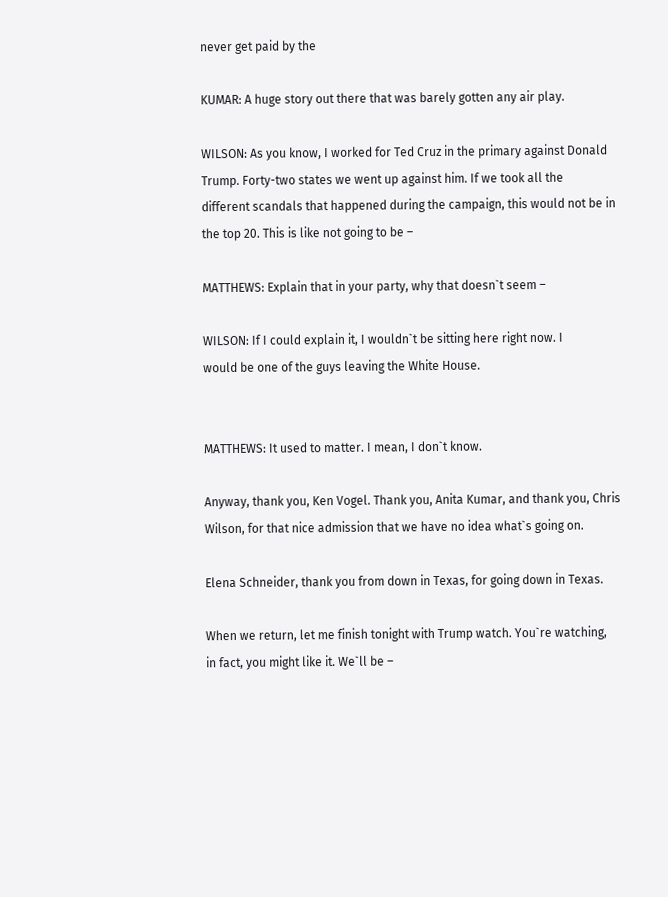never get paid by the

KUMAR: A huge story out there that was barely gotten any air play.

WILSON: As you know, I worked for Ted Cruz in the primary against Donald
Trump. Forty-two states we went up against him. If we took all the
different scandals that happened during the campaign, this would not be in
the top 20. This is like not going to be –

MATTHEWS: Explain that in your party, why that doesn`t seem –

WILSON: If I could explain it, I wouldn`t be sitting here right now. I
would be one of the guys leaving the White House.


MATTHEWS: It used to matter. I mean, I don`t know.

Anyway, thank you, Ken Vogel. Thank you, Anita Kumar, and thank you, Chris
Wilson, for that nice admission that we have no idea what`s going on.

Elena Schneider, thank you from down in Texas, for going down in Texas.

When we return, let me finish tonight with Trump watch. You`re watching,
in fact, you might like it. We`ll be –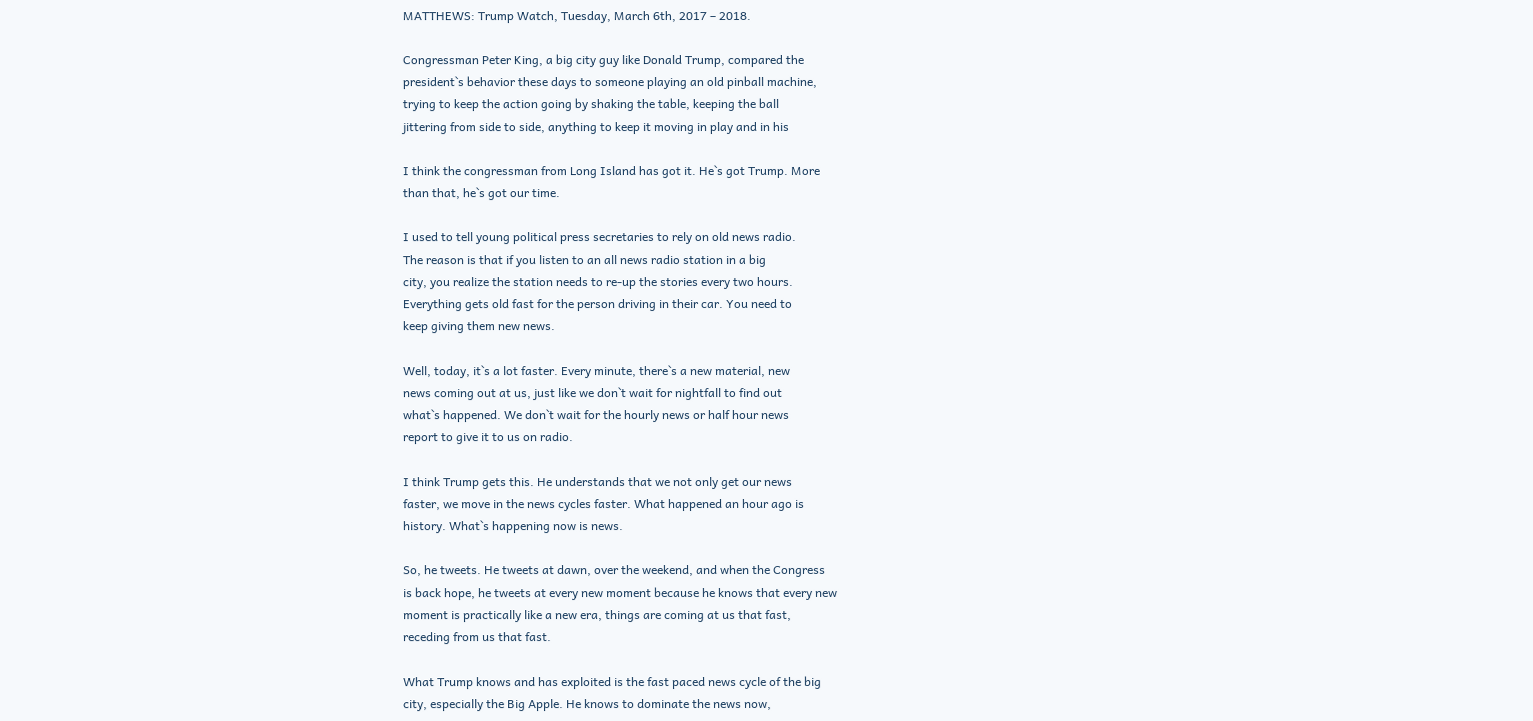MATTHEWS: Trump Watch, Tuesday, March 6th, 2017 – 2018.

Congressman Peter King, a big city guy like Donald Trump, compared the
president`s behavior these days to someone playing an old pinball machine,
trying to keep the action going by shaking the table, keeping the ball
jittering from side to side, anything to keep it moving in play and in his

I think the congressman from Long Island has got it. He`s got Trump. More
than that, he`s got our time.

I used to tell young political press secretaries to rely on old news radio.
The reason is that if you listen to an all news radio station in a big
city, you realize the station needs to re-up the stories every two hours.
Everything gets old fast for the person driving in their car. You need to
keep giving them new news.

Well, today, it`s a lot faster. Every minute, there`s a new material, new
news coming out at us, just like we don`t wait for nightfall to find out
what`s happened. We don`t wait for the hourly news or half hour news
report to give it to us on radio.

I think Trump gets this. He understands that we not only get our news
faster, we move in the news cycles faster. What happened an hour ago is
history. What`s happening now is news.

So, he tweets. He tweets at dawn, over the weekend, and when the Congress
is back hope, he tweets at every new moment because he knows that every new
moment is practically like a new era, things are coming at us that fast,
receding from us that fast.

What Trump knows and has exploited is the fast paced news cycle of the big
city, especially the Big Apple. He knows to dominate the news now,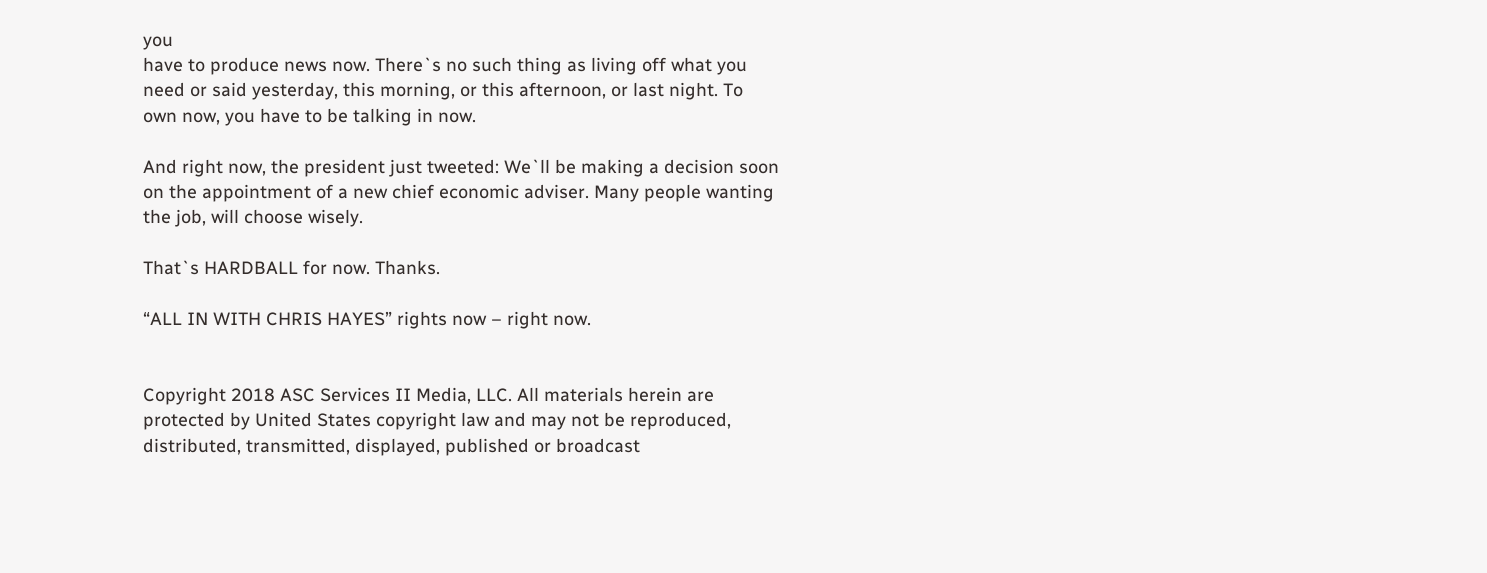you
have to produce news now. There`s no such thing as living off what you
need or said yesterday, this morning, or this afternoon, or last night. To
own now, you have to be talking in now.

And right now, the president just tweeted: We`ll be making a decision soon
on the appointment of a new chief economic adviser. Many people wanting
the job, will choose wisely.

That`s HARDBALL for now. Thanks.

“ALL IN WITH CHRIS HAYES” rights now – right now.


Copyright 2018 ASC Services II Media, LLC. All materials herein are
protected by United States copyright law and may not be reproduced,
distributed, transmitted, displayed, published or broadcast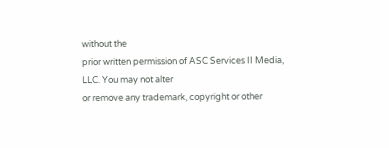without the
prior written permission of ASC Services II Media, LLC. You may not alter
or remove any trademark, copyright or other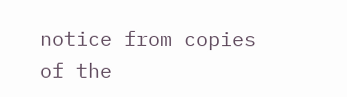notice from copies of the